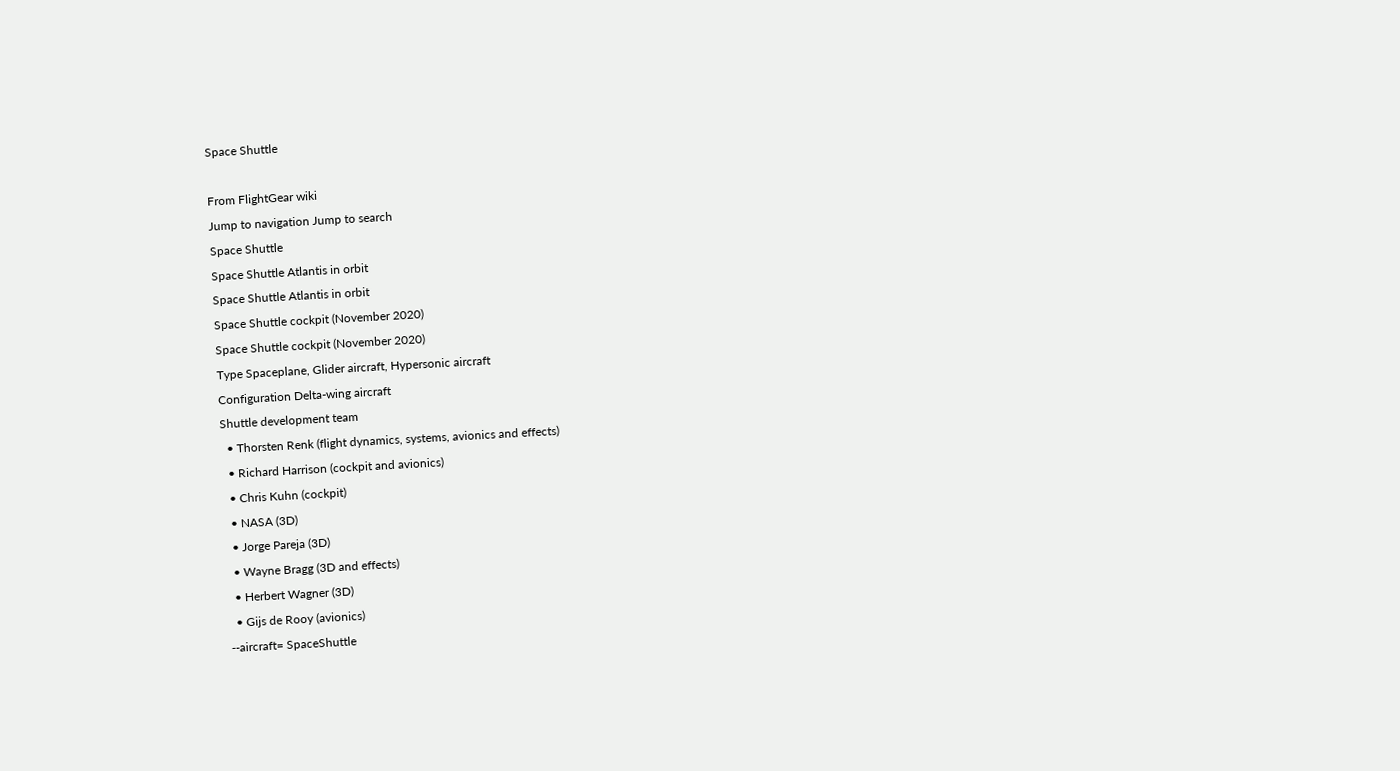Space Shuttle

From FlightGear wiki
Jump to navigation Jump to search
Space Shuttle
Space Shuttle Atlantis in orbit
Space Shuttle Atlantis in orbit
Space Shuttle cockpit (November 2020)
Space Shuttle cockpit (November 2020)
Type Spaceplane, Glider aircraft, Hypersonic aircraft
Configuration Delta-wing aircraft
Shuttle development team
  • Thorsten Renk (flight dynamics, systems, avionics and effects)
  • Richard Harrison (cockpit and avionics)
  • Chris Kuhn (cockpit)
  • NASA (3D)
  • Jorge Pareja (3D)
  • Wayne Bragg (3D and effects)
  • Herbert Wagner (3D)
  • Gijs de Rooy (avionics)
--aircraft= SpaceShuttle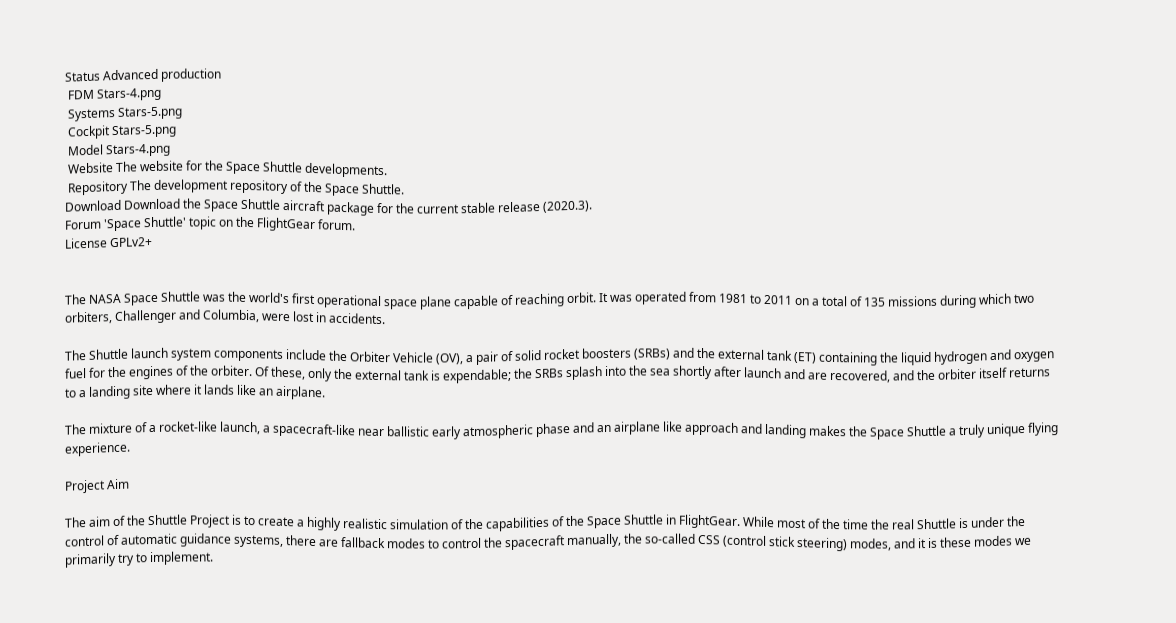Status Advanced production
 FDM Stars-4.png
 Systems Stars-5.png
 Cockpit Stars-5.png
 Model Stars-4.png
 Website The website for the Space Shuttle developments.
 Repository The development repository of the Space Shuttle.
Download Download the Space Shuttle aircraft package for the current stable release (2020.3).
Forum 'Space Shuttle' topic on the FlightGear forum.
License GPLv2+


The NASA Space Shuttle was the world's first operational space plane capable of reaching orbit. It was operated from 1981 to 2011 on a total of 135 missions during which two orbiters, Challenger and Columbia, were lost in accidents.

The Shuttle launch system components include the Orbiter Vehicle (OV), a pair of solid rocket boosters (SRBs) and the external tank (ET) containing the liquid hydrogen and oxygen fuel for the engines of the orbiter. Of these, only the external tank is expendable; the SRBs splash into the sea shortly after launch and are recovered, and the orbiter itself returns to a landing site where it lands like an airplane.

The mixture of a rocket-like launch, a spacecraft-like near ballistic early atmospheric phase and an airplane like approach and landing makes the Space Shuttle a truly unique flying experience.

Project Aim

The aim of the Shuttle Project is to create a highly realistic simulation of the capabilities of the Space Shuttle in FlightGear. While most of the time the real Shuttle is under the control of automatic guidance systems, there are fallback modes to control the spacecraft manually, the so-called CSS (control stick steering) modes, and it is these modes we primarily try to implement.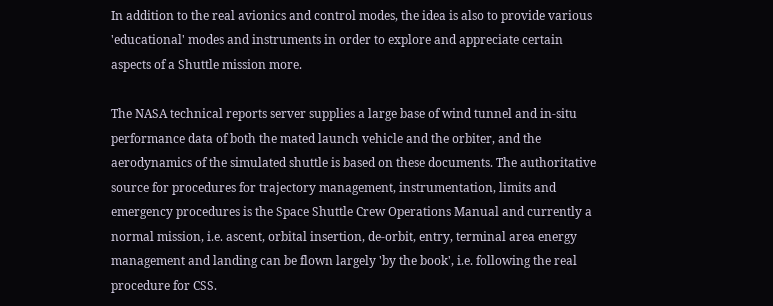In addition to the real avionics and control modes, the idea is also to provide various 'educational' modes and instruments in order to explore and appreciate certain aspects of a Shuttle mission more.

The NASA technical reports server supplies a large base of wind tunnel and in-situ performance data of both the mated launch vehicle and the orbiter, and the aerodynamics of the simulated shuttle is based on these documents. The authoritative source for procedures for trajectory management, instrumentation, limits and emergency procedures is the Space Shuttle Crew Operations Manual and currently a normal mission, i.e. ascent, orbital insertion, de-orbit, entry, terminal area energy management and landing can be flown largely 'by the book', i.e. following the real procedure for CSS.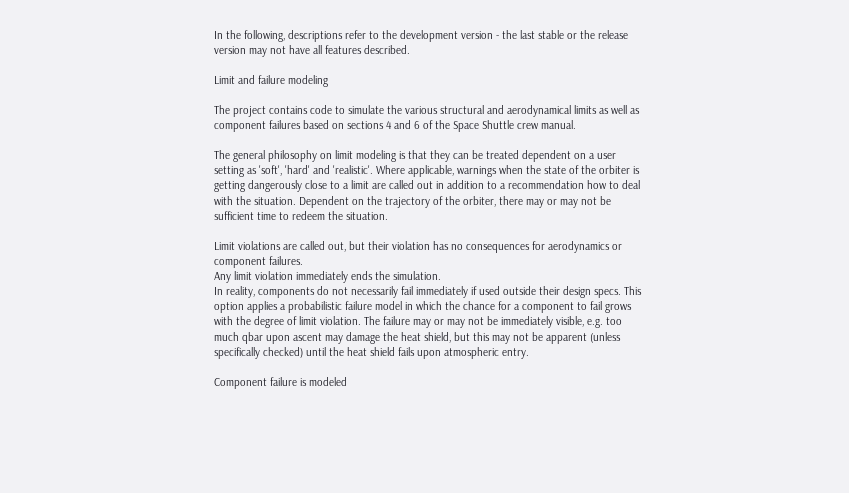In the following, descriptions refer to the development version - the last stable or the release version may not have all features described.

Limit and failure modeling

The project contains code to simulate the various structural and aerodynamical limits as well as component failures based on sections 4 and 6 of the Space Shuttle crew manual.

The general philosophy on limit modeling is that they can be treated dependent on a user setting as 'soft', 'hard' and 'realistic'. Where applicable, warnings when the state of the orbiter is getting dangerously close to a limit are called out in addition to a recommendation how to deal with the situation. Dependent on the trajectory of the orbiter, there may or may not be sufficient time to redeem the situation.

Limit violations are called out, but their violation has no consequences for aerodynamics or component failures.
Any limit violation immediately ends the simulation.
In reality, components do not necessarily fail immediately if used outside their design specs. This option applies a probabilistic failure model in which the chance for a component to fail grows with the degree of limit violation. The failure may or may not be immediately visible, e.g. too much qbar upon ascent may damage the heat shield, but this may not be apparent (unless specifically checked) until the heat shield fails upon atmospheric entry.

Component failure is modeled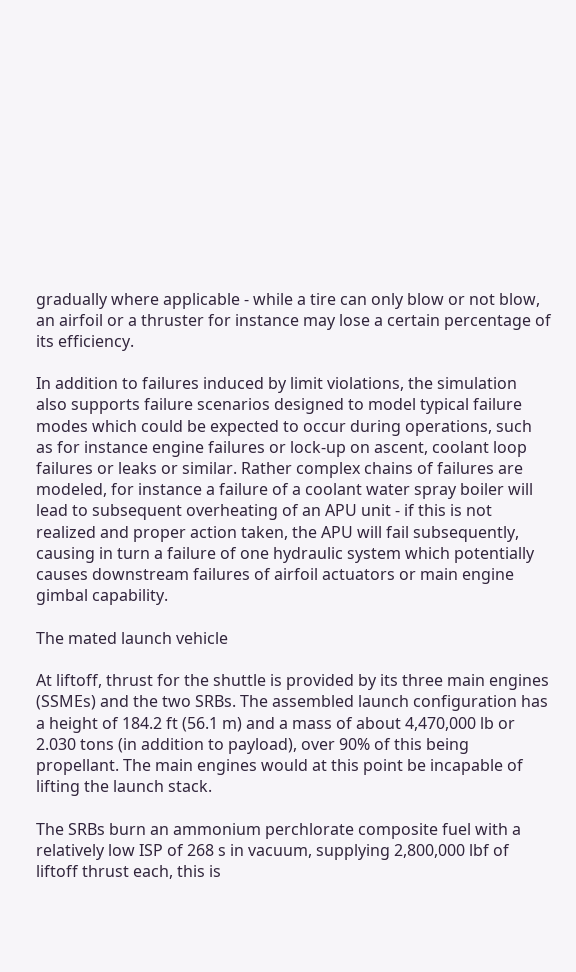gradually where applicable - while a tire can only blow or not blow, an airfoil or a thruster for instance may lose a certain percentage of its efficiency.

In addition to failures induced by limit violations, the simulation also supports failure scenarios designed to model typical failure modes which could be expected to occur during operations, such as for instance engine failures or lock-up on ascent, coolant loop failures or leaks or similar. Rather complex chains of failures are modeled, for instance a failure of a coolant water spray boiler will lead to subsequent overheating of an APU unit - if this is not realized and proper action taken, the APU will fail subsequently, causing in turn a failure of one hydraulic system which potentially causes downstream failures of airfoil actuators or main engine gimbal capability.

The mated launch vehicle

At liftoff, thrust for the shuttle is provided by its three main engines (SSMEs) and the two SRBs. The assembled launch configuration has a height of 184.2 ft (56.1 m) and a mass of about 4,470,000 lb or 2.030 tons (in addition to payload), over 90% of this being propellant. The main engines would at this point be incapable of lifting the launch stack.

The SRBs burn an ammonium perchlorate composite fuel with a relatively low ISP of 268 s in vacuum, supplying 2,800,000 lbf of liftoff thrust each, this is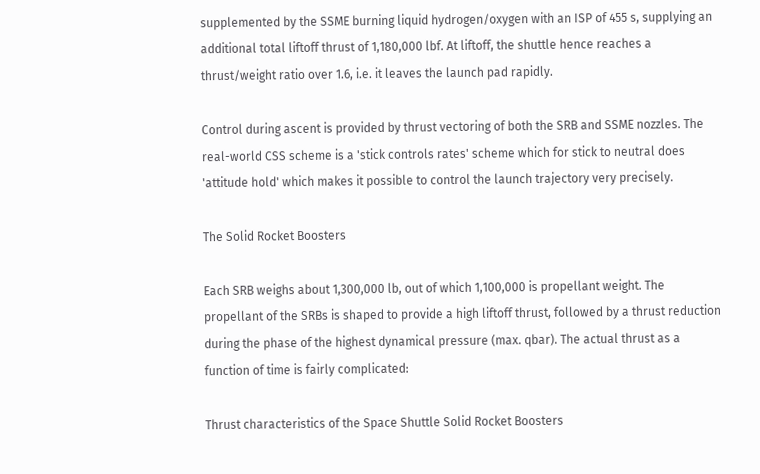supplemented by the SSME burning liquid hydrogen/oxygen with an ISP of 455 s, supplying an additional total liftoff thrust of 1,180,000 lbf. At liftoff, the shuttle hence reaches a thrust/weight ratio over 1.6, i.e. it leaves the launch pad rapidly.

Control during ascent is provided by thrust vectoring of both the SRB and SSME nozzles. The real-world CSS scheme is a 'stick controls rates' scheme which for stick to neutral does 'attitude hold' which makes it possible to control the launch trajectory very precisely.

The Solid Rocket Boosters

Each SRB weighs about 1,300,000 lb, out of which 1,100,000 is propellant weight. The propellant of the SRBs is shaped to provide a high liftoff thrust, followed by a thrust reduction during the phase of the highest dynamical pressure (max. qbar). The actual thrust as a function of time is fairly complicated:

Thrust characteristics of the Space Shuttle Solid Rocket Boosters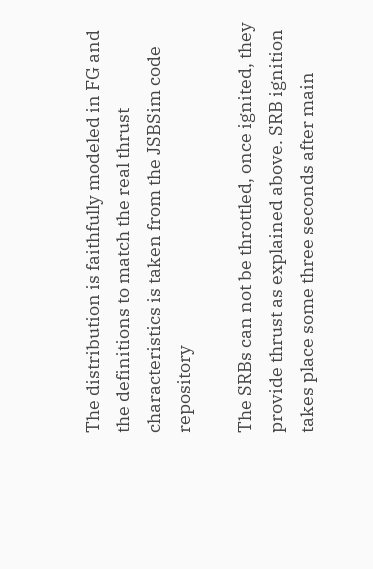The distribution is faithfully modeled in FG and the definitions to match the real thrust characteristics is taken from the JSBSim code repository

The SRBs can not be throttled, once ignited, they provide thrust as explained above. SRB ignition takes place some three seconds after main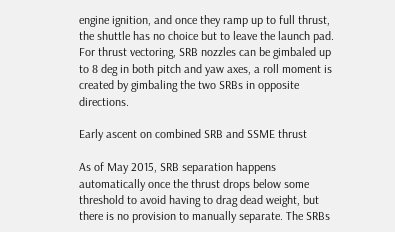engine ignition, and once they ramp up to full thrust, the shuttle has no choice but to leave the launch pad. For thrust vectoring, SRB nozzles can be gimbaled up to 8 deg in both pitch and yaw axes, a roll moment is created by gimbaling the two SRBs in opposite directions.

Early ascent on combined SRB and SSME thrust

As of May 2015, SRB separation happens automatically once the thrust drops below some threshold to avoid having to drag dead weight, but there is no provision to manually separate. The SRBs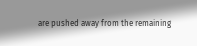are pushed away from the remaining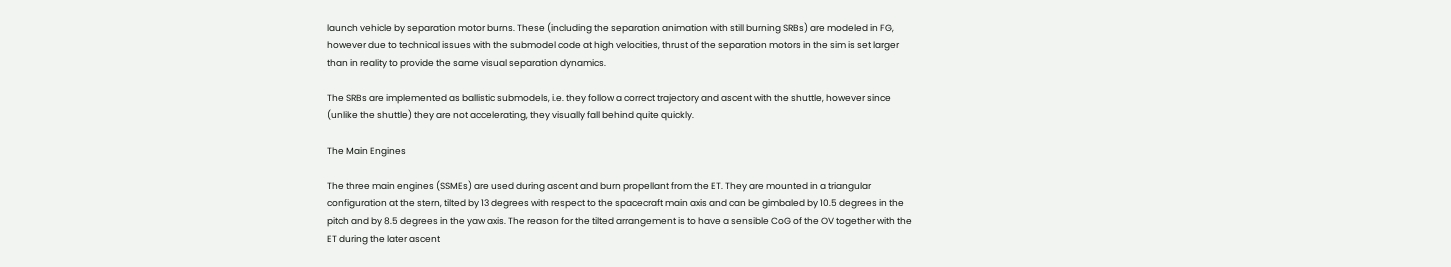launch vehicle by separation motor burns. These (including the separation animation with still burning SRBs) are modeled in FG, however due to technical issues with the submodel code at high velocities, thrust of the separation motors in the sim is set larger than in reality to provide the same visual separation dynamics.

The SRBs are implemented as ballistic submodels, i.e. they follow a correct trajectory and ascent with the shuttle, however since (unlike the shuttle) they are not accelerating, they visually fall behind quite quickly.

The Main Engines

The three main engines (SSMEs) are used during ascent and burn propellant from the ET. They are mounted in a triangular configuration at the stern, tilted by 13 degrees with respect to the spacecraft main axis and can be gimbaled by 10.5 degrees in the pitch and by 8.5 degrees in the yaw axis. The reason for the tilted arrangement is to have a sensible CoG of the OV together with the ET during the later ascent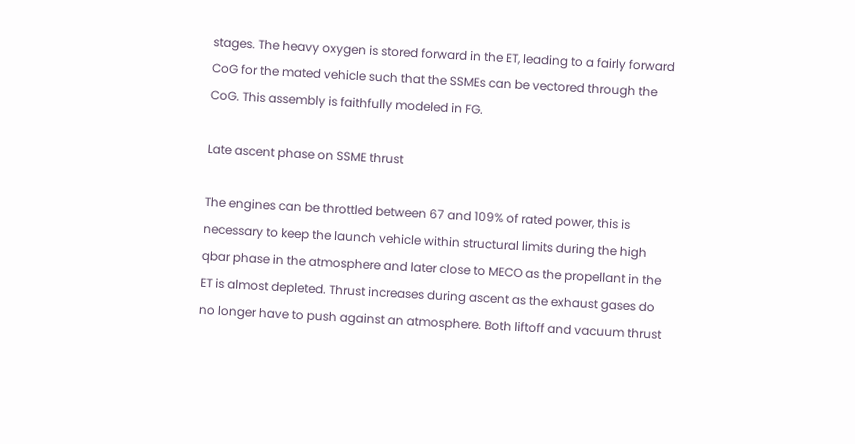stages. The heavy oxygen is stored forward in the ET, leading to a fairly forward CoG for the mated vehicle such that the SSMEs can be vectored through the CoG. This assembly is faithfully modeled in FG.

Late ascent phase on SSME thrust

The engines can be throttled between 67 and 109% of rated power, this is necessary to keep the launch vehicle within structural limits during the high qbar phase in the atmosphere and later close to MECO as the propellant in the ET is almost depleted. Thrust increases during ascent as the exhaust gases do no longer have to push against an atmosphere. Both liftoff and vacuum thrust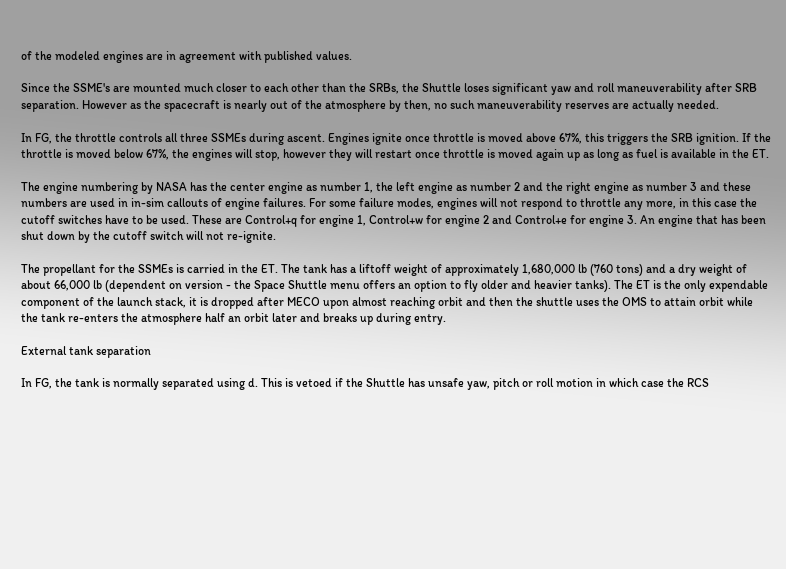of the modeled engines are in agreement with published values.

Since the SSME's are mounted much closer to each other than the SRBs, the Shuttle loses significant yaw and roll maneuverability after SRB separation. However as the spacecraft is nearly out of the atmosphere by then, no such maneuverability reserves are actually needed.

In FG, the throttle controls all three SSMEs during ascent. Engines ignite once throttle is moved above 67%, this triggers the SRB ignition. If the throttle is moved below 67%, the engines will stop, however they will restart once throttle is moved again up as long as fuel is available in the ET.

The engine numbering by NASA has the center engine as number 1, the left engine as number 2 and the right engine as number 3 and these numbers are used in in-sim callouts of engine failures. For some failure modes, engines will not respond to throttle any more, in this case the cutoff switches have to be used. These are Control+q for engine 1, Control+w for engine 2 and Control+e for engine 3. An engine that has been shut down by the cutoff switch will not re-ignite.

The propellant for the SSMEs is carried in the ET. The tank has a liftoff weight of approximately 1,680,000 lb (760 tons) and a dry weight of about 66,000 lb (dependent on version - the Space Shuttle menu offers an option to fly older and heavier tanks). The ET is the only expendable component of the launch stack, it is dropped after MECO upon almost reaching orbit and then the shuttle uses the OMS to attain orbit while the tank re-enters the atmosphere half an orbit later and breaks up during entry.

External tank separation

In FG, the tank is normally separated using d. This is vetoed if the Shuttle has unsafe yaw, pitch or roll motion in which case the RCS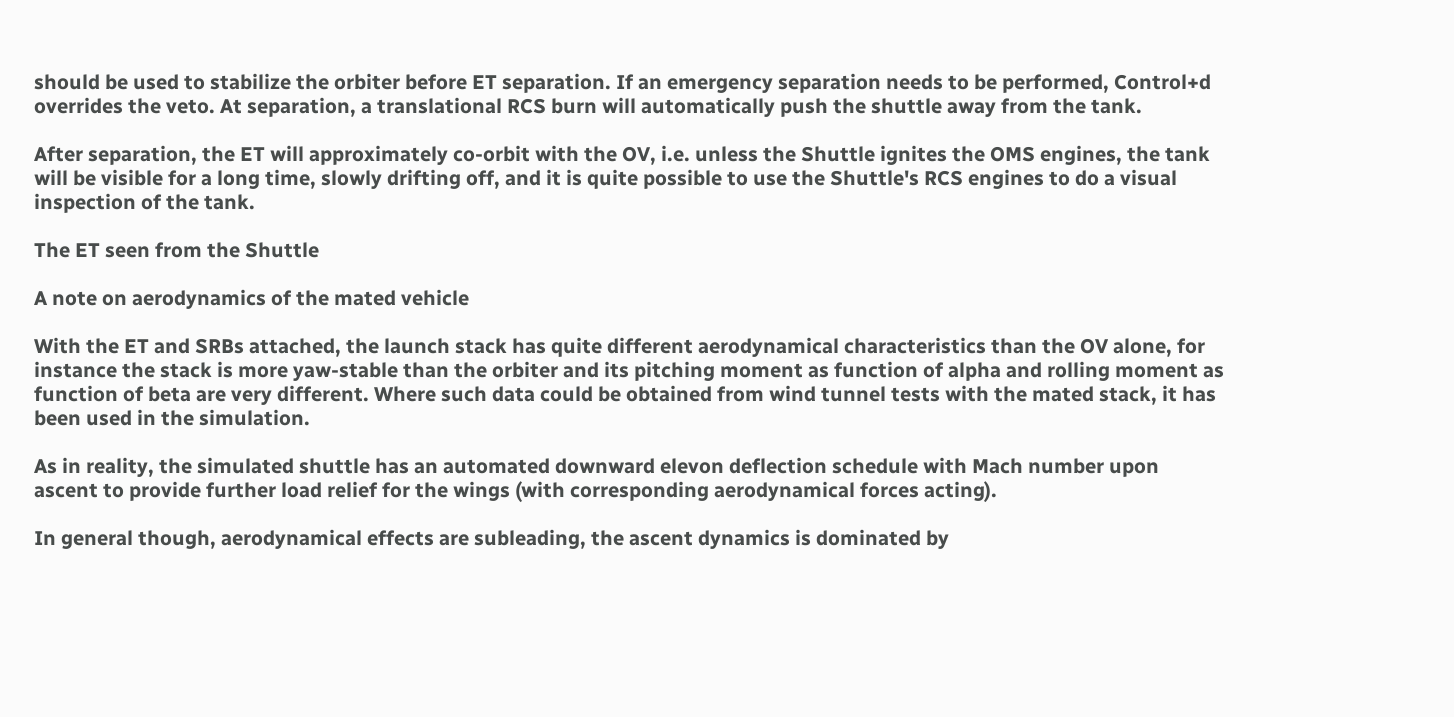should be used to stabilize the orbiter before ET separation. If an emergency separation needs to be performed, Control+d overrides the veto. At separation, a translational RCS burn will automatically push the shuttle away from the tank.

After separation, the ET will approximately co-orbit with the OV, i.e. unless the Shuttle ignites the OMS engines, the tank will be visible for a long time, slowly drifting off, and it is quite possible to use the Shuttle's RCS engines to do a visual inspection of the tank.

The ET seen from the Shuttle

A note on aerodynamics of the mated vehicle

With the ET and SRBs attached, the launch stack has quite different aerodynamical characteristics than the OV alone, for instance the stack is more yaw-stable than the orbiter and its pitching moment as function of alpha and rolling moment as function of beta are very different. Where such data could be obtained from wind tunnel tests with the mated stack, it has been used in the simulation.

As in reality, the simulated shuttle has an automated downward elevon deflection schedule with Mach number upon ascent to provide further load relief for the wings (with corresponding aerodynamical forces acting).

In general though, aerodynamical effects are subleading, the ascent dynamics is dominated by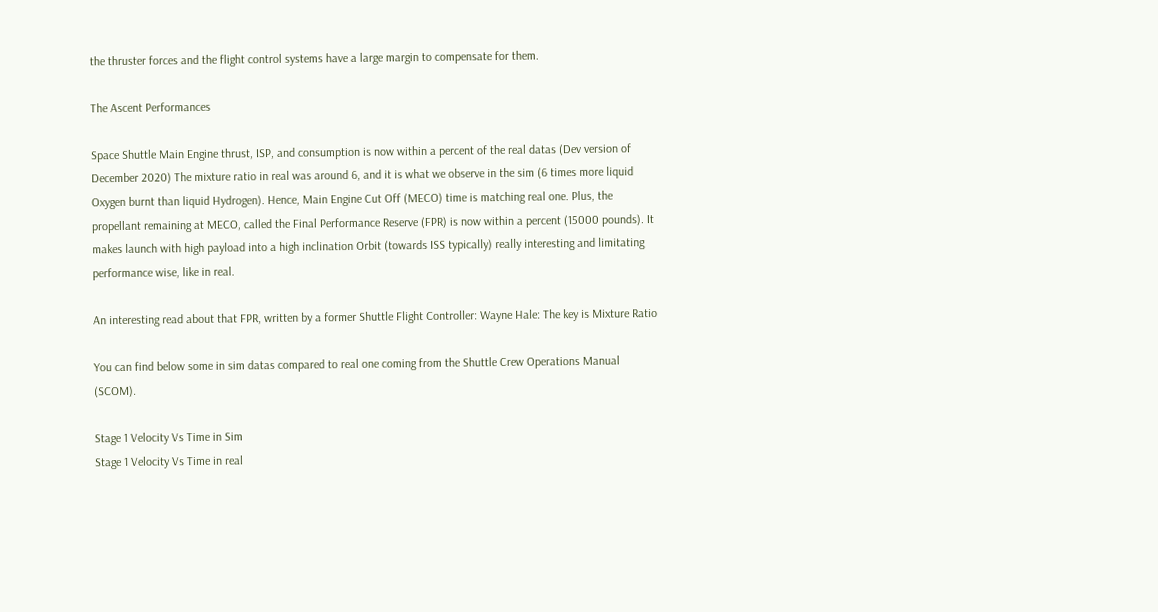the thruster forces and the flight control systems have a large margin to compensate for them.

The Ascent Performances

Space Shuttle Main Engine thrust, ISP, and consumption is now within a percent of the real datas (Dev version of December 2020) The mixture ratio in real was around 6, and it is what we observe in the sim (6 times more liquid Oxygen burnt than liquid Hydrogen). Hence, Main Engine Cut Off (MECO) time is matching real one. Plus, the propellant remaining at MECO, called the Final Performance Reserve (FPR) is now within a percent (15000 pounds). It makes launch with high payload into a high inclination Orbit (towards ISS typically) really interesting and limitating performance wise, like in real.

An interesting read about that FPR, written by a former Shuttle Flight Controller: Wayne Hale: The key is Mixture Ratio

You can find below some in sim datas compared to real one coming from the Shuttle Crew Operations Manual (SCOM).

Stage 1 Velocity Vs Time in Sim
Stage 1 Velocity Vs Time in real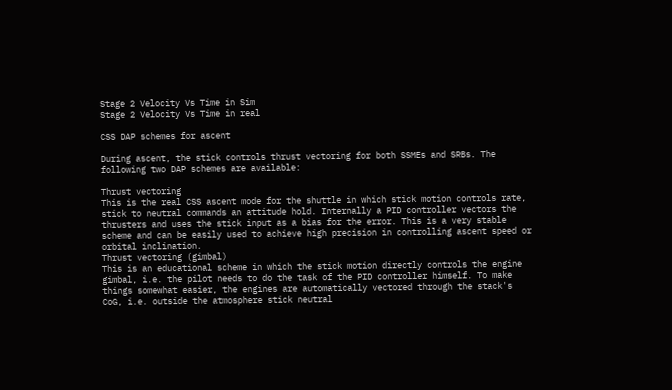Stage 2 Velocity Vs Time in Sim
Stage 2 Velocity Vs Time in real

CSS DAP schemes for ascent

During ascent, the stick controls thrust vectoring for both SSMEs and SRBs. The following two DAP schemes are available:

Thrust vectoring
This is the real CSS ascent mode for the shuttle in which stick motion controls rate, stick to neutral commands an attitude hold. Internally a PID controller vectors the thrusters and uses the stick input as a bias for the error. This is a very stable scheme and can be easily used to achieve high precision in controlling ascent speed or orbital inclination.
Thrust vectoring (gimbal)
This is an educational scheme in which the stick motion directly controls the engine gimbal, i.e. the pilot needs to do the task of the PID controller himself. To make things somewhat easier, the engines are automatically vectored through the stack's CoG, i.e. outside the atmosphere stick neutral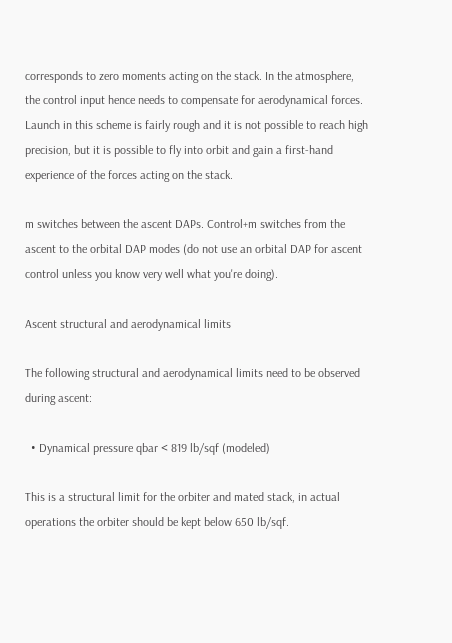corresponds to zero moments acting on the stack. In the atmosphere, the control input hence needs to compensate for aerodynamical forces. Launch in this scheme is fairly rough and it is not possible to reach high precision, but it is possible to fly into orbit and gain a first-hand experience of the forces acting on the stack.

m switches between the ascent DAPs. Control+m switches from the ascent to the orbital DAP modes (do not use an orbital DAP for ascent control unless you know very well what you're doing).

Ascent structural and aerodynamical limits

The following structural and aerodynamical limits need to be observed during ascent:

  • Dynamical pressure qbar < 819 lb/sqf (modeled)

This is a structural limit for the orbiter and mated stack, in actual operations the orbiter should be kept below 650 lb/sqf.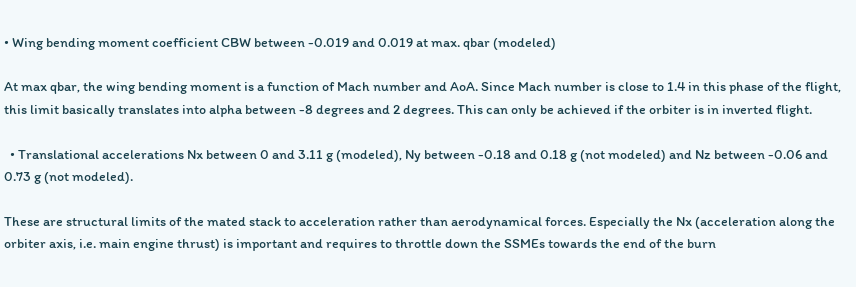• Wing bending moment coefficient CBW between -0.019 and 0.019 at max. qbar (modeled)

At max qbar, the wing bending moment is a function of Mach number and AoA. Since Mach number is close to 1.4 in this phase of the flight, this limit basically translates into alpha between -8 degrees and 2 degrees. This can only be achieved if the orbiter is in inverted flight.

  • Translational accelerations Nx between 0 and 3.11 g (modeled), Ny between -0.18 and 0.18 g (not modeled) and Nz between -0.06 and 0.73 g (not modeled).

These are structural limits of the mated stack to acceleration rather than aerodynamical forces. Especially the Nx (acceleration along the orbiter axis, i.e. main engine thrust) is important and requires to throttle down the SSMEs towards the end of the burn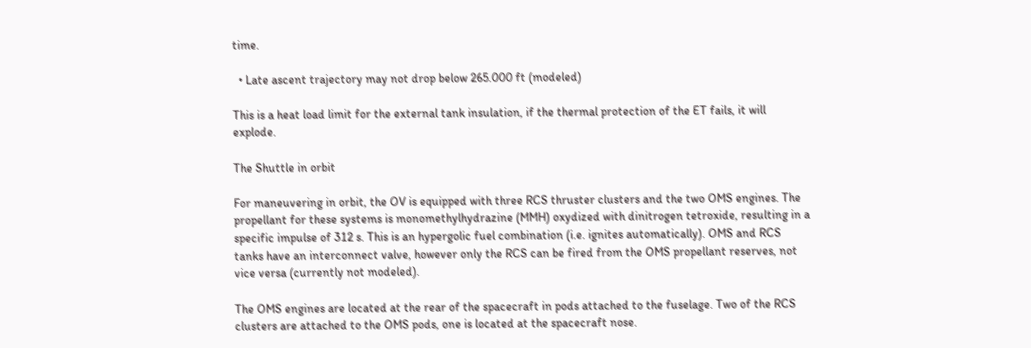time.

  • Late ascent trajectory may not drop below 265.000 ft (modeled)

This is a heat load limit for the external tank insulation, if the thermal protection of the ET fails, it will explode.

The Shuttle in orbit

For maneuvering in orbit, the OV is equipped with three RCS thruster clusters and the two OMS engines. The propellant for these systems is monomethylhydrazine (MMH) oxydized with dinitrogen tetroxide, resulting in a specific impulse of 312 s. This is an hypergolic fuel combination (i.e. ignites automatically). OMS and RCS tanks have an interconnect valve, however only the RCS can be fired from the OMS propellant reserves, not vice versa (currently not modeled).

The OMS engines are located at the rear of the spacecraft in pods attached to the fuselage. Two of the RCS clusters are attached to the OMS pods, one is located at the spacecraft nose.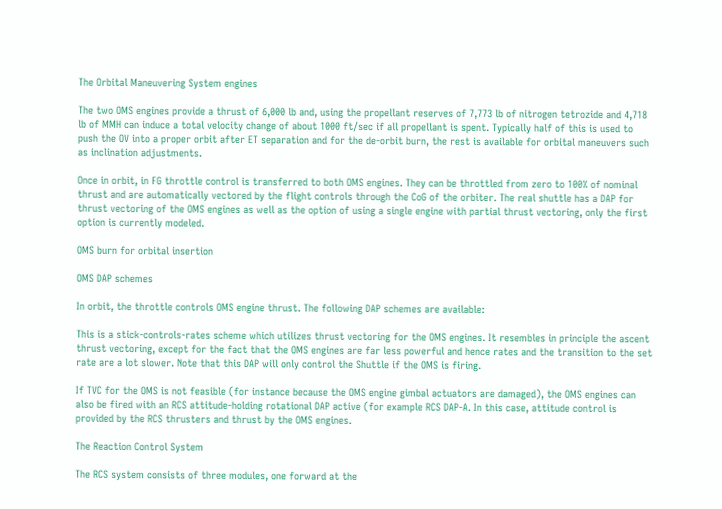The Orbital Maneuvering System engines

The two OMS engines provide a thrust of 6,000 lb and, using the propellant reserves of 7,773 lb of nitrogen tetrozide and 4,718 lb of MMH can induce a total velocity change of about 1000 ft/sec if all propellant is spent. Typically half of this is used to push the OV into a proper orbit after ET separation and for the de-orbit burn, the rest is available for orbital maneuvers such as inclination adjustments.

Once in orbit, in FG throttle control is transferred to both OMS engines. They can be throttled from zero to 100% of nominal thrust and are automatically vectored by the flight controls through the CoG of the orbiter. The real shuttle has a DAP for thrust vectoring of the OMS engines as well as the option of using a single engine with partial thrust vectoring, only the first option is currently modeled.

OMS burn for orbital insertion

OMS DAP schemes

In orbit, the throttle controls OMS engine thrust. The following DAP schemes are available:

This is a stick-controls-rates scheme which utilizes thrust vectoring for the OMS engines. It resembles in principle the ascent thrust vectoring, except for the fact that the OMS engines are far less powerful and hence rates and the transition to the set rate are a lot slower. Note that this DAP will only control the Shuttle if the OMS is firing.

If TVC for the OMS is not feasible (for instance because the OMS engine gimbal actuators are damaged), the OMS engines can also be fired with an RCS attitude-holding rotational DAP active (for example RCS DAP-A. In this case, attitude control is provided by the RCS thrusters and thrust by the OMS engines.

The Reaction Control System

The RCS system consists of three modules, one forward at the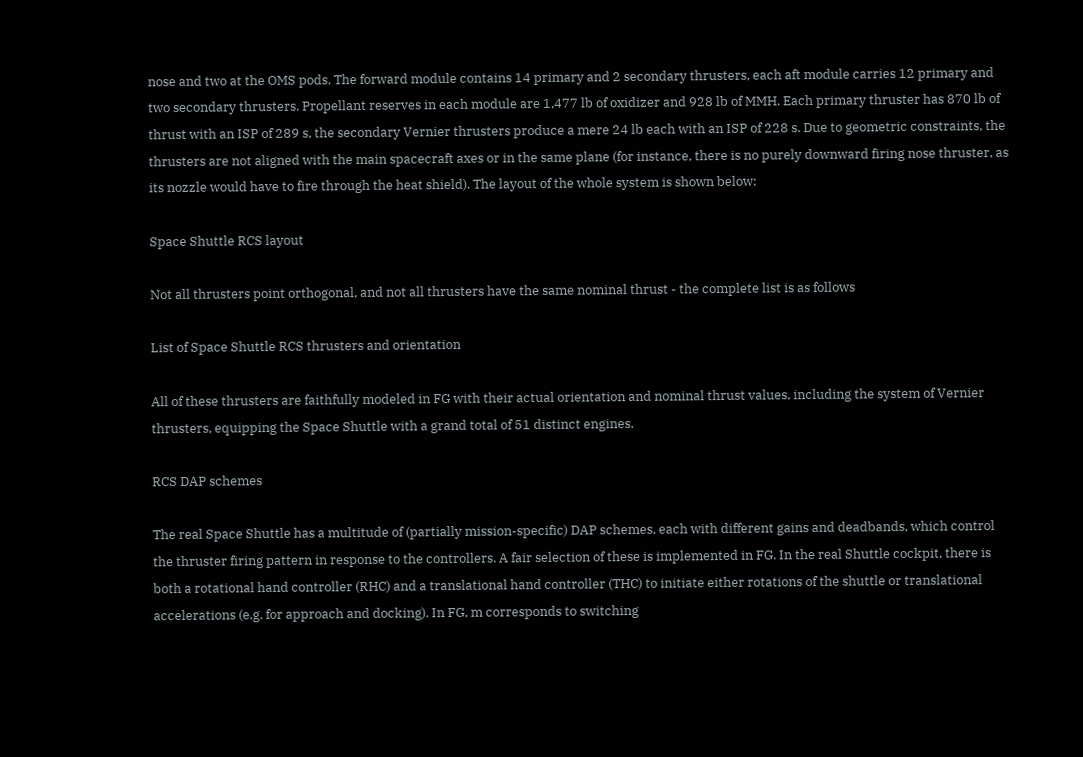nose and two at the OMS pods. The forward module contains 14 primary and 2 secondary thrusters, each aft module carries 12 primary and two secondary thrusters. Propellant reserves in each module are 1,477 lb of oxidizer and 928 lb of MMH. Each primary thruster has 870 lb of thrust with an ISP of 289 s, the secondary Vernier thrusters produce a mere 24 lb each with an ISP of 228 s. Due to geometric constraints, the thrusters are not aligned with the main spacecraft axes or in the same plane (for instance, there is no purely downward firing nose thruster, as its nozzle would have to fire through the heat shield). The layout of the whole system is shown below:

Space Shuttle RCS layout

Not all thrusters point orthogonal, and not all thrusters have the same nominal thrust - the complete list is as follows

List of Space Shuttle RCS thrusters and orientation

All of these thrusters are faithfully modeled in FG with their actual orientation and nominal thrust values, including the system of Vernier thrusters, equipping the Space Shuttle with a grand total of 51 distinct engines.

RCS DAP schemes

The real Space Shuttle has a multitude of (partially mission-specific) DAP schemes, each with different gains and deadbands, which control the thruster firing pattern in response to the controllers. A fair selection of these is implemented in FG. In the real Shuttle cockpit, there is both a rotational hand controller (RHC) and a translational hand controller (THC) to initiate either rotations of the shuttle or translational accelerations (e.g. for approach and docking). In FG, m corresponds to switching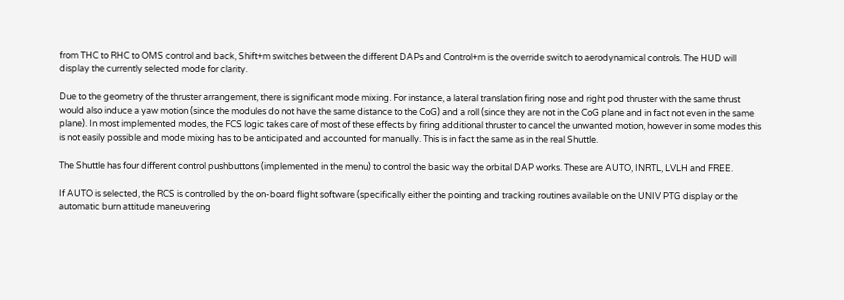from THC to RHC to OMS control and back, Shift+m switches between the different DAPs and Control+m is the override switch to aerodynamical controls. The HUD will display the currently selected mode for clarity.

Due to the geometry of the thruster arrangement, there is significant mode mixing. For instance, a lateral translation firing nose and right pod thruster with the same thrust would also induce a yaw motion (since the modules do not have the same distance to the CoG) and a roll (since they are not in the CoG plane and in fact not even in the same plane). In most implemented modes, the FCS logic takes care of most of these effects by firing additional thruster to cancel the unwanted motion, however in some modes this is not easily possible and mode mixing has to be anticipated and accounted for manually. This is in fact the same as in the real Shuttle.

The Shuttle has four different control pushbuttons (implemented in the menu) to control the basic way the orbital DAP works. These are AUTO, INRTL, LVLH and FREE.

If AUTO is selected, the RCS is controlled by the on-board flight software (specifically either the pointing and tracking routines available on the UNIV PTG display or the automatic burn attitude maneuvering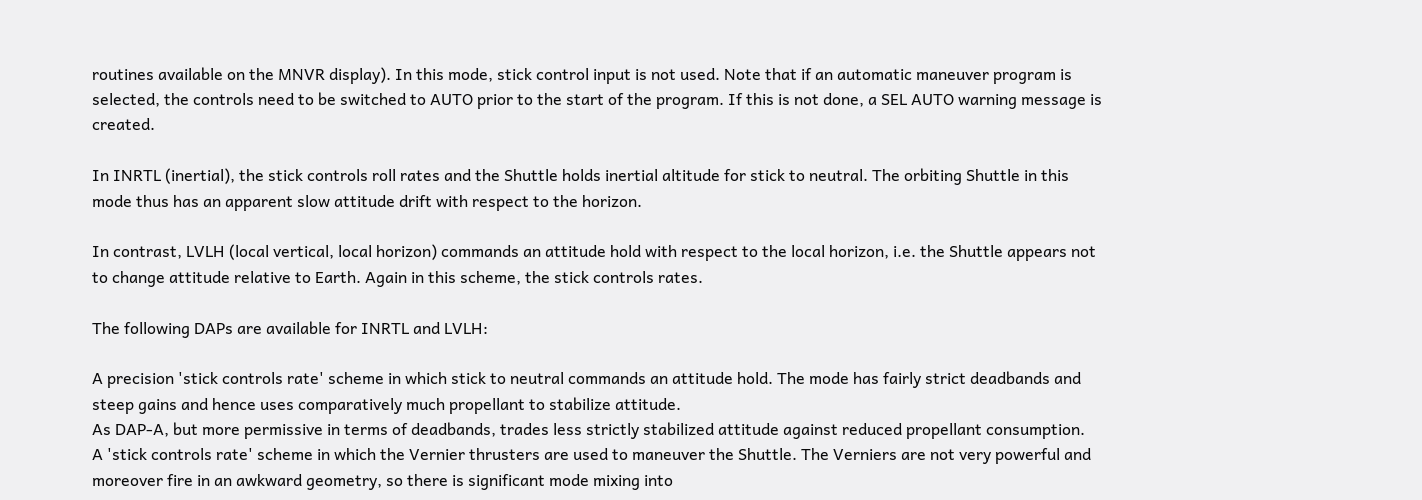routines available on the MNVR display). In this mode, stick control input is not used. Note that if an automatic maneuver program is selected, the controls need to be switched to AUTO prior to the start of the program. If this is not done, a SEL AUTO warning message is created.

In INRTL (inertial), the stick controls roll rates and the Shuttle holds inertial altitude for stick to neutral. The orbiting Shuttle in this mode thus has an apparent slow attitude drift with respect to the horizon.

In contrast, LVLH (local vertical, local horizon) commands an attitude hold with respect to the local horizon, i.e. the Shuttle appears not to change attitude relative to Earth. Again in this scheme, the stick controls rates.

The following DAPs are available for INRTL and LVLH:

A precision 'stick controls rate' scheme in which stick to neutral commands an attitude hold. The mode has fairly strict deadbands and steep gains and hence uses comparatively much propellant to stabilize attitude.
As DAP-A, but more permissive in terms of deadbands, trades less strictly stabilized attitude against reduced propellant consumption.
A 'stick controls rate' scheme in which the Vernier thrusters are used to maneuver the Shuttle. The Verniers are not very powerful and moreover fire in an awkward geometry, so there is significant mode mixing into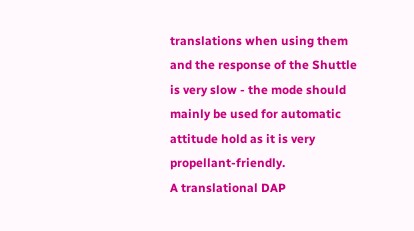translations when using them and the response of the Shuttle is very slow - the mode should mainly be used for automatic attitude hold as it is very propellant-friendly.
A translational DAP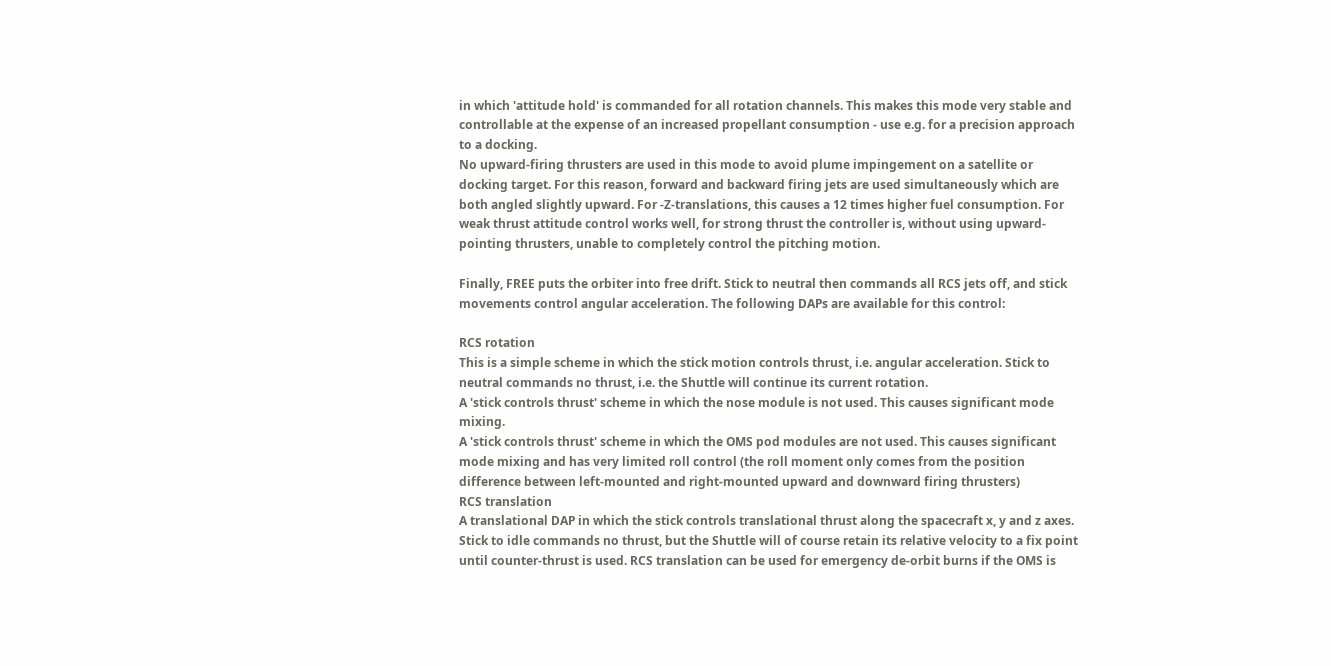in which 'attitude hold' is commanded for all rotation channels. This makes this mode very stable and controllable at the expense of an increased propellant consumption - use e.g. for a precision approach to a docking.
No upward-firing thrusters are used in this mode to avoid plume impingement on a satellite or docking target. For this reason, forward and backward firing jets are used simultaneously which are both angled slightly upward. For -Z-translations, this causes a 12 times higher fuel consumption. For weak thrust attitude control works well, for strong thrust the controller is, without using upward-pointing thrusters, unable to completely control the pitching motion.

Finally, FREE puts the orbiter into free drift. Stick to neutral then commands all RCS jets off, and stick movements control angular acceleration. The following DAPs are available for this control:

RCS rotation
This is a simple scheme in which the stick motion controls thrust, i.e. angular acceleration. Stick to neutral commands no thrust, i.e. the Shuttle will continue its current rotation.
A 'stick controls thrust' scheme in which the nose module is not used. This causes significant mode mixing.
A 'stick controls thrust' scheme in which the OMS pod modules are not used. This causes significant mode mixing and has very limited roll control (the roll moment only comes from the position difference between left-mounted and right-mounted upward and downward firing thrusters)
RCS translation
A translational DAP in which the stick controls translational thrust along the spacecraft x, y and z axes. Stick to idle commands no thrust, but the Shuttle will of course retain its relative velocity to a fix point until counter-thrust is used. RCS translation can be used for emergency de-orbit burns if the OMS is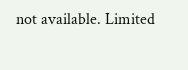not available. Limited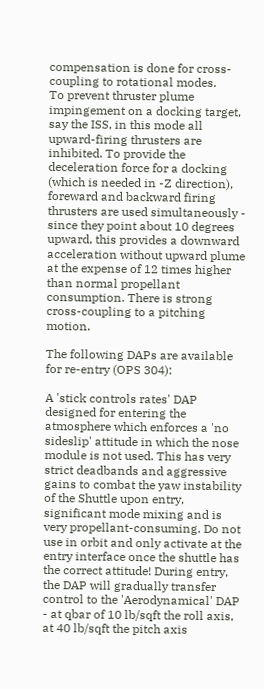compensation is done for cross-coupling to rotational modes.
To prevent thruster plume impingement on a docking target, say the ISS, in this mode all upward-firing thrusters are inhibited. To provide the deceleration force for a docking (which is needed in -Z direction), foreward and backward firing thrusters are used simultaneously - since they point about 10 degrees upward, this provides a downward acceleration without upward plume at the expense of 12 times higher than normal propellant consumption. There is strong cross-coupling to a pitching motion.

The following DAPs are available for re-entry (OPS 304):

A 'stick controls rates' DAP designed for entering the atmosphere which enforces a 'no sideslip' attitude in which the nose module is not used. This has very strict deadbands and aggressive gains to combat the yaw instability of the Shuttle upon entry, significant mode mixing and is very propellant-consuming. Do not use in orbit and only activate at the entry interface once the shuttle has the correct attitude! During entry, the DAP will gradually transfer control to the 'Aerodynamical' DAP - at qbar of 10 lb/sqft the roll axis, at 40 lb/sqft the pitch axis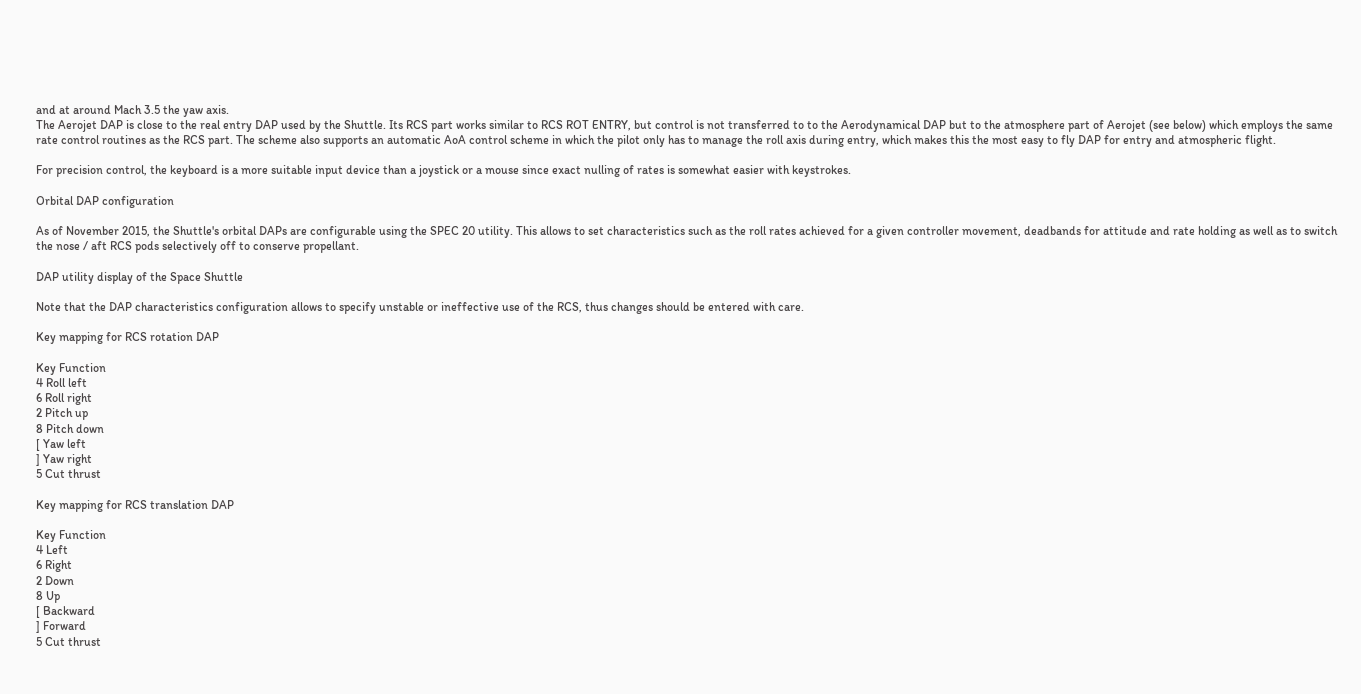and at around Mach 3.5 the yaw axis.
The Aerojet DAP is close to the real entry DAP used by the Shuttle. Its RCS part works similar to RCS ROT ENTRY, but control is not transferred to to the Aerodynamical DAP but to the atmosphere part of Aerojet (see below) which employs the same rate control routines as the RCS part. The scheme also supports an automatic AoA control scheme in which the pilot only has to manage the roll axis during entry, which makes this the most easy to fly DAP for entry and atmospheric flight.

For precision control, the keyboard is a more suitable input device than a joystick or a mouse since exact nulling of rates is somewhat easier with keystrokes.

Orbital DAP configuration

As of November 2015, the Shuttle's orbital DAPs are configurable using the SPEC 20 utility. This allows to set characteristics such as the roll rates achieved for a given controller movement, deadbands for attitude and rate holding as well as to switch the nose / aft RCS pods selectively off to conserve propellant.

DAP utility display of the Space Shuttle

Note that the DAP characteristics configuration allows to specify unstable or ineffective use of the RCS, thus changes should be entered with care.

Key mapping for RCS rotation DAP

Key Function
4 Roll left
6 Roll right
2 Pitch up
8 Pitch down
[ Yaw left
] Yaw right
5 Cut thrust

Key mapping for RCS translation DAP

Key Function
4 Left
6 Right
2 Down
8 Up
[ Backward
] Forward
5 Cut thrust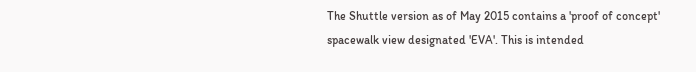The Shuttle version as of May 2015 contains a 'proof of concept' spacewalk view designated 'EVA'. This is intended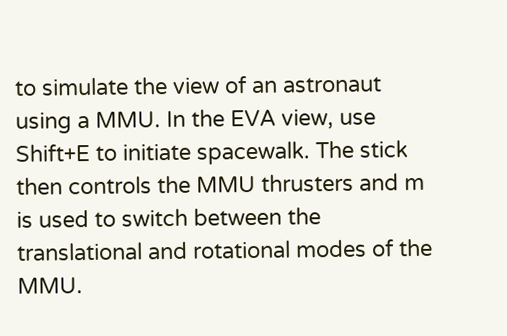to simulate the view of an astronaut using a MMU. In the EVA view, use Shift+E to initiate spacewalk. The stick then controls the MMU thrusters and m is used to switch between the translational and rotational modes of the MMU.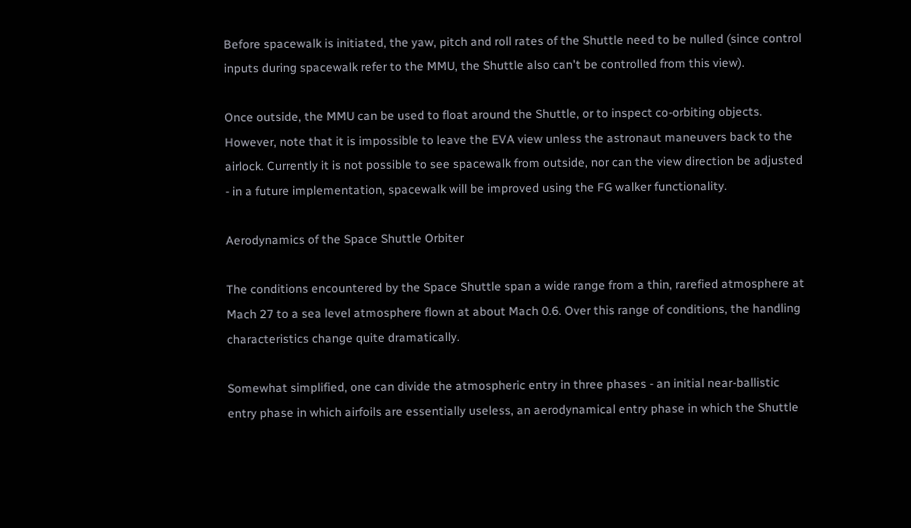Before spacewalk is initiated, the yaw, pitch and roll rates of the Shuttle need to be nulled (since control inputs during spacewalk refer to the MMU, the Shuttle also can't be controlled from this view).

Once outside, the MMU can be used to float around the Shuttle, or to inspect co-orbiting objects. However, note that it is impossible to leave the EVA view unless the astronaut maneuvers back to the airlock. Currently it is not possible to see spacewalk from outside, nor can the view direction be adjusted - in a future implementation, spacewalk will be improved using the FG walker functionality.

Aerodynamics of the Space Shuttle Orbiter

The conditions encountered by the Space Shuttle span a wide range from a thin, rarefied atmosphere at Mach 27 to a sea level atmosphere flown at about Mach 0.6. Over this range of conditions, the handling characteristics change quite dramatically.

Somewhat simplified, one can divide the atmospheric entry in three phases - an initial near-ballistic entry phase in which airfoils are essentially useless, an aerodynamical entry phase in which the Shuttle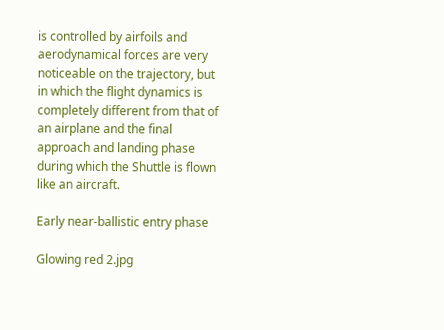is controlled by airfoils and aerodynamical forces are very noticeable on the trajectory, but in which the flight dynamics is completely different from that of an airplane and the final approach and landing phase during which the Shuttle is flown like an aircraft.

Early near-ballistic entry phase

Glowing red 2.jpg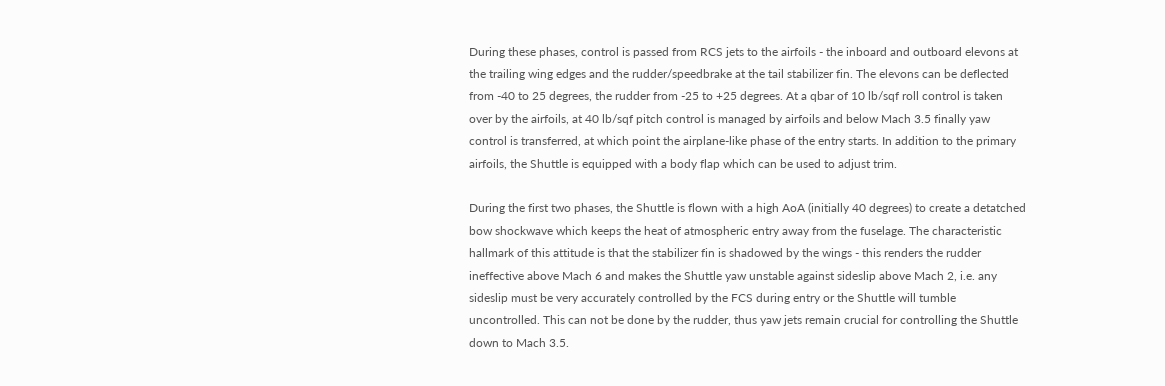During these phases, control is passed from RCS jets to the airfoils - the inboard and outboard elevons at the trailing wing edges and the rudder/speedbrake at the tail stabilizer fin. The elevons can be deflected from -40 to 25 degrees, the rudder from -25 to +25 degrees. At a qbar of 10 lb/sqf roll control is taken over by the airfoils, at 40 lb/sqf pitch control is managed by airfoils and below Mach 3.5 finally yaw control is transferred, at which point the airplane-like phase of the entry starts. In addition to the primary airfoils, the Shuttle is equipped with a body flap which can be used to adjust trim.

During the first two phases, the Shuttle is flown with a high AoA (initially 40 degrees) to create a detatched bow shockwave which keeps the heat of atmospheric entry away from the fuselage. The characteristic hallmark of this attitude is that the stabilizer fin is shadowed by the wings - this renders the rudder ineffective above Mach 6 and makes the Shuttle yaw unstable against sideslip above Mach 2, i.e. any sideslip must be very accurately controlled by the FCS during entry or the Shuttle will tumble uncontrolled. This can not be done by the rudder, thus yaw jets remain crucial for controlling the Shuttle down to Mach 3.5.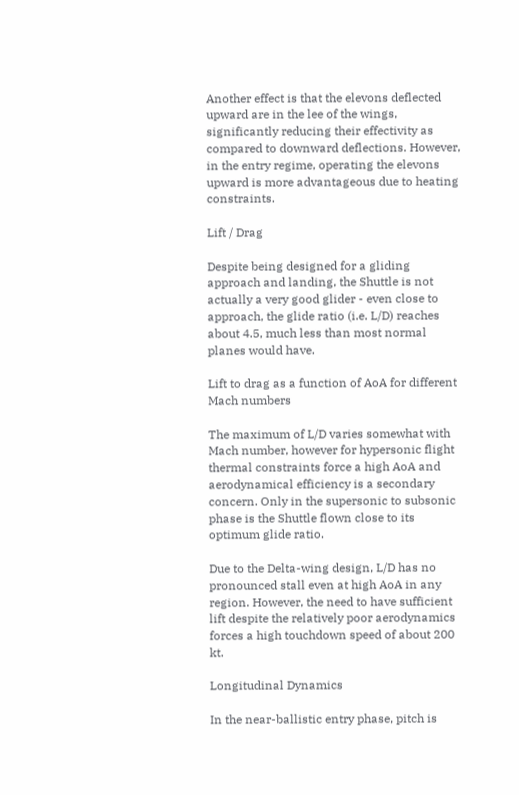Another effect is that the elevons deflected upward are in the lee of the wings, significantly reducing their effectivity as compared to downward deflections. However, in the entry regime, operating the elevons upward is more advantageous due to heating constraints.

Lift / Drag

Despite being designed for a gliding approach and landing, the Shuttle is not actually a very good glider - even close to approach, the glide ratio (i.e. L/D) reaches about 4.5, much less than most normal planes would have.

Lift to drag as a function of AoA for different Mach numbers

The maximum of L/D varies somewhat with Mach number, however for hypersonic flight thermal constraints force a high AoA and aerodynamical efficiency is a secondary concern. Only in the supersonic to subsonic phase is the Shuttle flown close to its optimum glide ratio.

Due to the Delta-wing design, L/D has no pronounced stall even at high AoA in any region. However, the need to have sufficient lift despite the relatively poor aerodynamics forces a high touchdown speed of about 200 kt.

Longitudinal Dynamics

In the near-ballistic entry phase, pitch is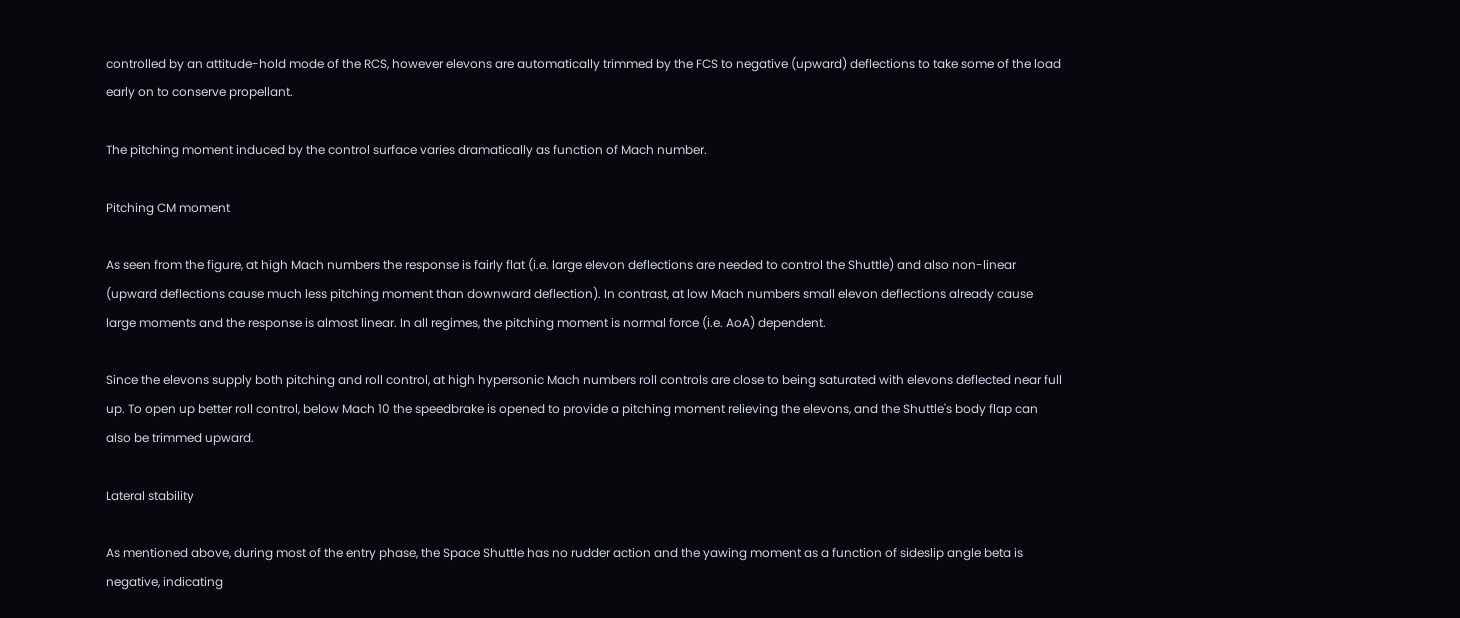controlled by an attitude-hold mode of the RCS, however elevons are automatically trimmed by the FCS to negative (upward) deflections to take some of the load early on to conserve propellant.

The pitching moment induced by the control surface varies dramatically as function of Mach number.

Pitching CM moment

As seen from the figure, at high Mach numbers the response is fairly flat (i.e. large elevon deflections are needed to control the Shuttle) and also non-linear (upward deflections cause much less pitching moment than downward deflection). In contrast, at low Mach numbers small elevon deflections already cause large moments and the response is almost linear. In all regimes, the pitching moment is normal force (i.e. AoA) dependent.

Since the elevons supply both pitching and roll control, at high hypersonic Mach numbers roll controls are close to being saturated with elevons deflected near full up. To open up better roll control, below Mach 10 the speedbrake is opened to provide a pitching moment relieving the elevons, and the Shuttle's body flap can also be trimmed upward.

Lateral stability

As mentioned above, during most of the entry phase, the Space Shuttle has no rudder action and the yawing moment as a function of sideslip angle beta is negative, indicating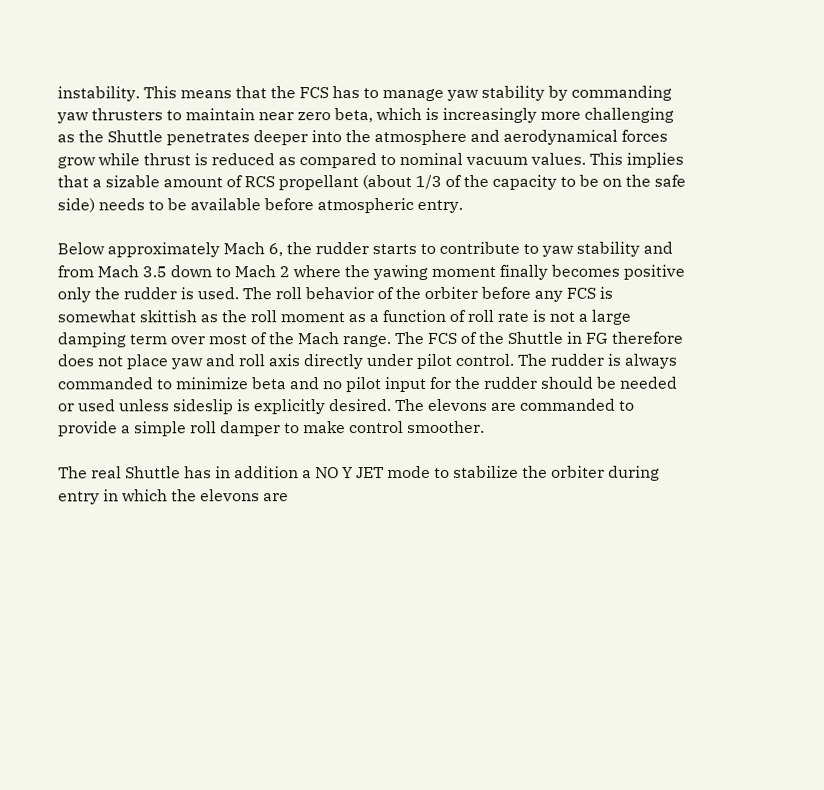instability. This means that the FCS has to manage yaw stability by commanding yaw thrusters to maintain near zero beta, which is increasingly more challenging as the Shuttle penetrates deeper into the atmosphere and aerodynamical forces grow while thrust is reduced as compared to nominal vacuum values. This implies that a sizable amount of RCS propellant (about 1/3 of the capacity to be on the safe side) needs to be available before atmospheric entry.

Below approximately Mach 6, the rudder starts to contribute to yaw stability and from Mach 3.5 down to Mach 2 where the yawing moment finally becomes positive only the rudder is used. The roll behavior of the orbiter before any FCS is somewhat skittish as the roll moment as a function of roll rate is not a large damping term over most of the Mach range. The FCS of the Shuttle in FG therefore does not place yaw and roll axis directly under pilot control. The rudder is always commanded to minimize beta and no pilot input for the rudder should be needed or used unless sideslip is explicitly desired. The elevons are commanded to provide a simple roll damper to make control smoother.

The real Shuttle has in addition a NO Y JET mode to stabilize the orbiter during entry in which the elevons are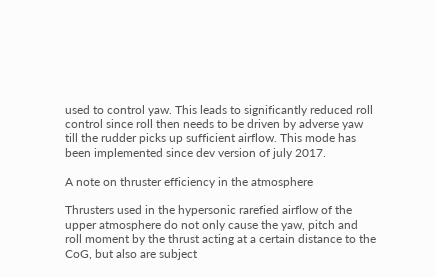used to control yaw. This leads to significantly reduced roll control since roll then needs to be driven by adverse yaw till the rudder picks up sufficient airflow. This mode has been implemented since dev version of july 2017.

A note on thruster efficiency in the atmosphere

Thrusters used in the hypersonic rarefied airflow of the upper atmosphere do not only cause the yaw, pitch and roll moment by the thrust acting at a certain distance to the CoG, but also are subject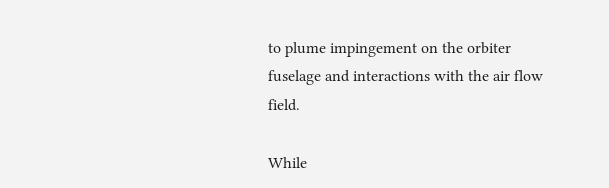to plume impingement on the orbiter fuselage and interactions with the air flow field.

While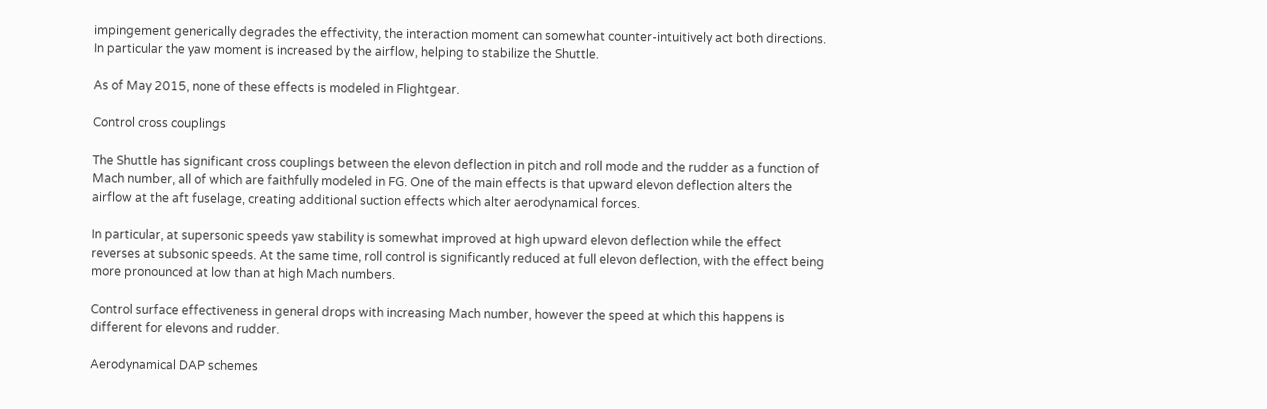impingement generically degrades the effectivity, the interaction moment can somewhat counter-intuitively act both directions. In particular the yaw moment is increased by the airflow, helping to stabilize the Shuttle.

As of May 2015, none of these effects is modeled in Flightgear.

Control cross couplings

The Shuttle has significant cross couplings between the elevon deflection in pitch and roll mode and the rudder as a function of Mach number, all of which are faithfully modeled in FG. One of the main effects is that upward elevon deflection alters the airflow at the aft fuselage, creating additional suction effects which alter aerodynamical forces.

In particular, at supersonic speeds yaw stability is somewhat improved at high upward elevon deflection while the effect reverses at subsonic speeds. At the same time, roll control is significantly reduced at full elevon deflection, with the effect being more pronounced at low than at high Mach numbers.

Control surface effectiveness in general drops with increasing Mach number, however the speed at which this happens is different for elevons and rudder.

Aerodynamical DAP schemes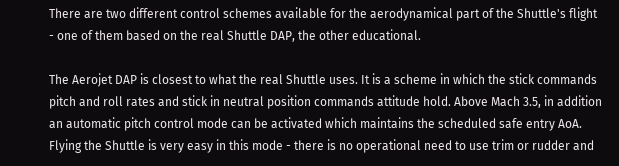There are two different control schemes available for the aerodynamical part of the Shuttle's flight - one of them based on the real Shuttle DAP, the other educational.

The Aerojet DAP is closest to what the real Shuttle uses. It is a scheme in which the stick commands pitch and roll rates and stick in neutral position commands attitude hold. Above Mach 3.5, in addition an automatic pitch control mode can be activated which maintains the scheduled safe entry AoA. Flying the Shuttle is very easy in this mode - there is no operational need to use trim or rudder and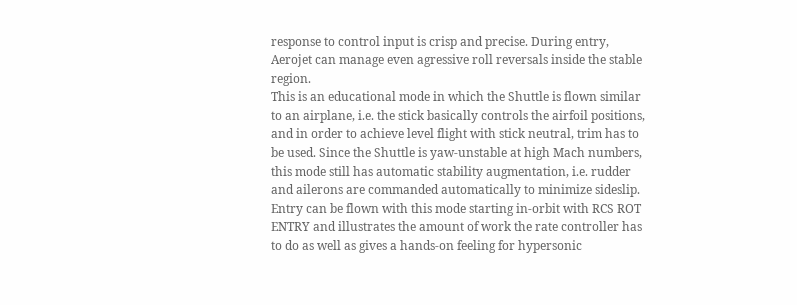response to control input is crisp and precise. During entry, Aerojet can manage even agressive roll reversals inside the stable region.
This is an educational mode in which the Shuttle is flown similar to an airplane, i.e. the stick basically controls the airfoil positions, and in order to achieve level flight with stick neutral, trim has to be used. Since the Shuttle is yaw-unstable at high Mach numbers, this mode still has automatic stability augmentation, i.e. rudder and ailerons are commanded automatically to minimize sideslip. Entry can be flown with this mode starting in-orbit with RCS ROT ENTRY and illustrates the amount of work the rate controller has to do as well as gives a hands-on feeling for hypersonic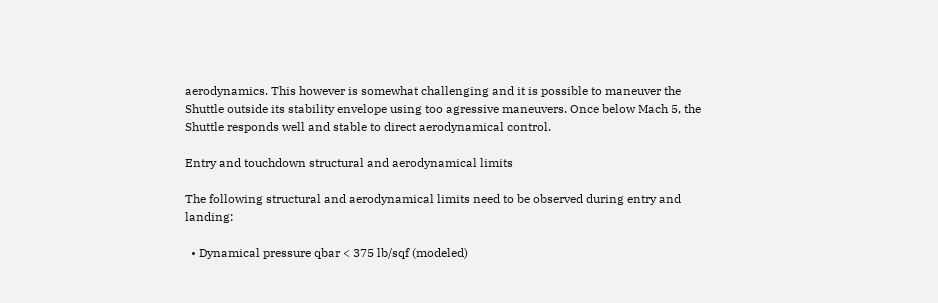aerodynamics. This however is somewhat challenging and it is possible to maneuver the Shuttle outside its stability envelope using too agressive maneuvers. Once below Mach 5, the Shuttle responds well and stable to direct aerodynamical control.

Entry and touchdown structural and aerodynamical limits

The following structural and aerodynamical limits need to be observed during entry and landing:

  • Dynamical pressure qbar < 375 lb/sqf (modeled)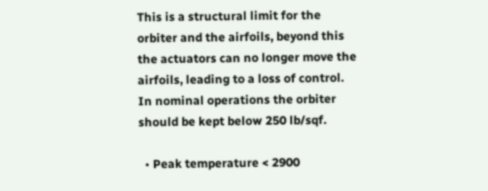This is a structural limit for the orbiter and the airfoils, beyond this the actuators can no longer move the airfoils, leading to a loss of control. In nominal operations the orbiter should be kept below 250 lb/sqf.

  • Peak temperature < 2900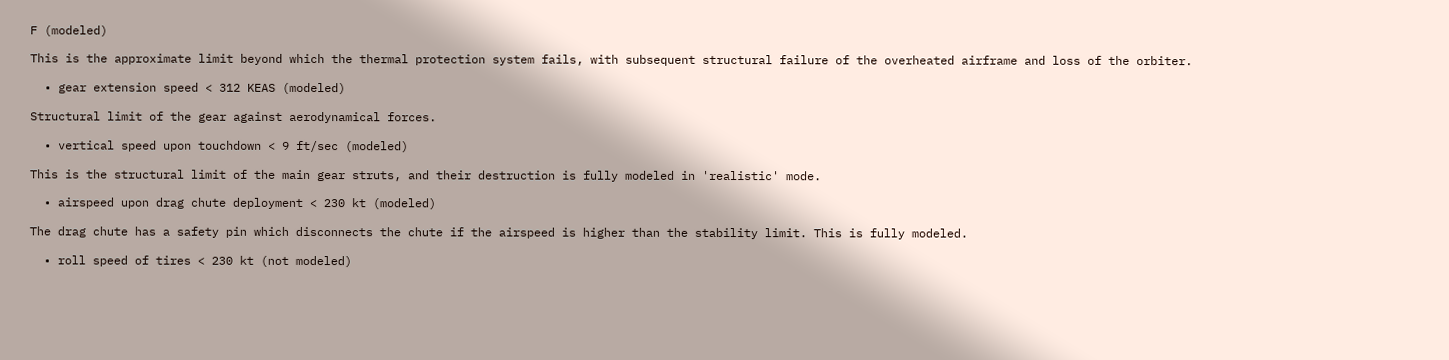F (modeled)

This is the approximate limit beyond which the thermal protection system fails, with subsequent structural failure of the overheated airframe and loss of the orbiter.

  • gear extension speed < 312 KEAS (modeled)

Structural limit of the gear against aerodynamical forces.

  • vertical speed upon touchdown < 9 ft/sec (modeled)

This is the structural limit of the main gear struts, and their destruction is fully modeled in 'realistic' mode.

  • airspeed upon drag chute deployment < 230 kt (modeled)

The drag chute has a safety pin which disconnects the chute if the airspeed is higher than the stability limit. This is fully modeled.

  • roll speed of tires < 230 kt (not modeled)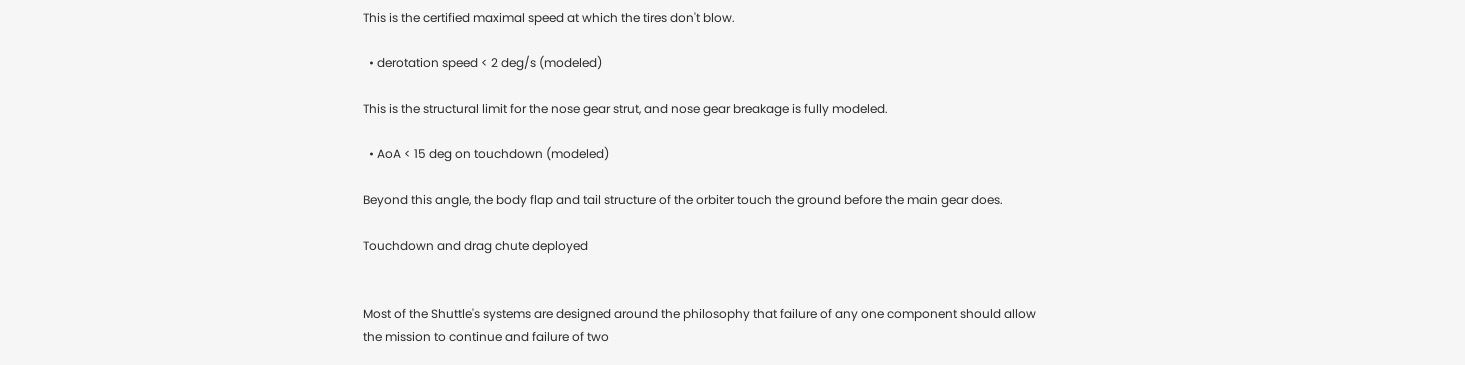This is the certified maximal speed at which the tires don't blow.

  • derotation speed < 2 deg/s (modeled)

This is the structural limit for the nose gear strut, and nose gear breakage is fully modeled.

  • AoA < 15 deg on touchdown (modeled)

Beyond this angle, the body flap and tail structure of the orbiter touch the ground before the main gear does.

Touchdown and drag chute deployed


Most of the Shuttle's systems are designed around the philosophy that failure of any one component should allow the mission to continue and failure of two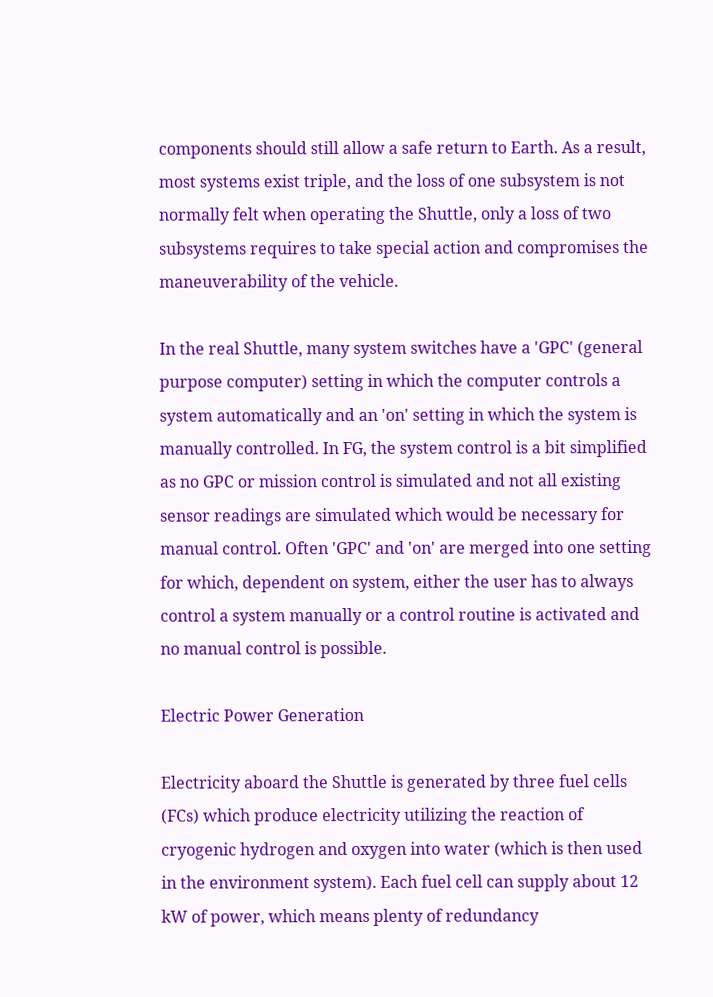components should still allow a safe return to Earth. As a result, most systems exist triple, and the loss of one subsystem is not normally felt when operating the Shuttle, only a loss of two subsystems requires to take special action and compromises the maneuverability of the vehicle.

In the real Shuttle, many system switches have a 'GPC' (general purpose computer) setting in which the computer controls a system automatically and an 'on' setting in which the system is manually controlled. In FG, the system control is a bit simplified as no GPC or mission control is simulated and not all existing sensor readings are simulated which would be necessary for manual control. Often 'GPC' and 'on' are merged into one setting for which, dependent on system, either the user has to always control a system manually or a control routine is activated and no manual control is possible.

Electric Power Generation

Electricity aboard the Shuttle is generated by three fuel cells (FCs) which produce electricity utilizing the reaction of cryogenic hydrogen and oxygen into water (which is then used in the environment system). Each fuel cell can supply about 12 kW of power, which means plenty of redundancy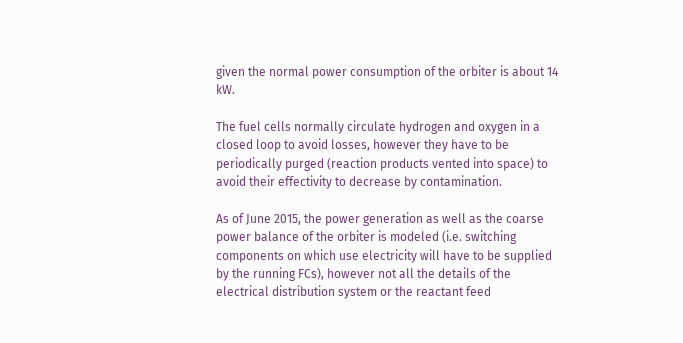given the normal power consumption of the orbiter is about 14 kW.

The fuel cells normally circulate hydrogen and oxygen in a closed loop to avoid losses, however they have to be periodically purged (reaction products vented into space) to avoid their effectivity to decrease by contamination.

As of June 2015, the power generation as well as the coarse power balance of the orbiter is modeled (i.e. switching components on which use electricity will have to be supplied by the running FCs), however not all the details of the electrical distribution system or the reactant feed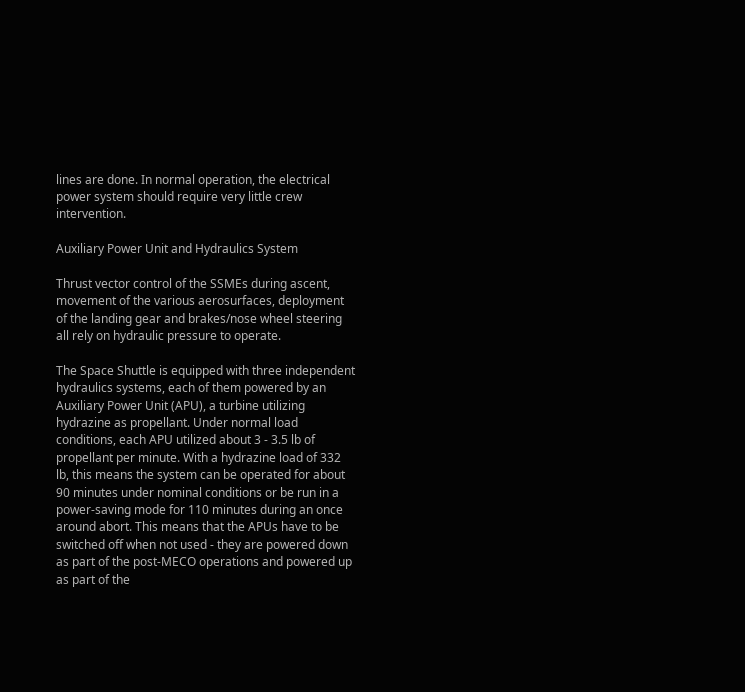lines are done. In normal operation, the electrical power system should require very little crew intervention.

Auxiliary Power Unit and Hydraulics System

Thrust vector control of the SSMEs during ascent, movement of the various aerosurfaces, deployment of the landing gear and brakes/nose wheel steering all rely on hydraulic pressure to operate.

The Space Shuttle is equipped with three independent hydraulics systems, each of them powered by an Auxiliary Power Unit (APU), a turbine utilizing hydrazine as propellant. Under normal load conditions, each APU utilized about 3 - 3.5 lb of propellant per minute. With a hydrazine load of 332 lb, this means the system can be operated for about 90 minutes under nominal conditions or be run in a power-saving mode for 110 minutes during an once around abort. This means that the APUs have to be switched off when not used - they are powered down as part of the post-MECO operations and powered up as part of the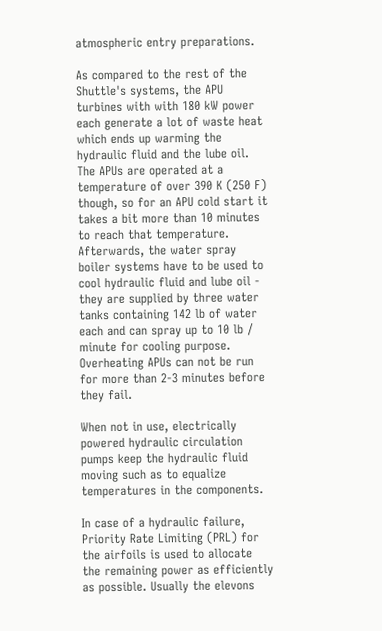atmospheric entry preparations.

As compared to the rest of the Shuttle's systems, the APU turbines with with 180 kW power each generate a lot of waste heat which ends up warming the hydraulic fluid and the lube oil. The APUs are operated at a temperature of over 390 K (250 F) though, so for an APU cold start it takes a bit more than 10 minutes to reach that temperature. Afterwards, the water spray boiler systems have to be used to cool hydraulic fluid and lube oil - they are supplied by three water tanks containing 142 lb of water each and can spray up to 10 lb / minute for cooling purpose. Overheating APUs can not be run for more than 2-3 minutes before they fail.

When not in use, electrically powered hydraulic circulation pumps keep the hydraulic fluid moving such as to equalize temperatures in the components.

In case of a hydraulic failure, Priority Rate Limiting (PRL) for the airfoils is used to allocate the remaining power as efficiently as possible. Usually the elevons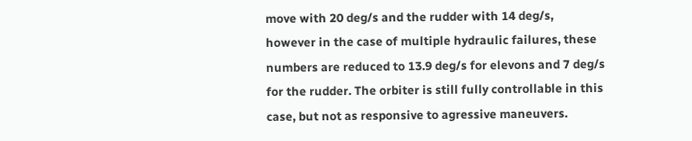move with 20 deg/s and the rudder with 14 deg/s, however in the case of multiple hydraulic failures, these numbers are reduced to 13.9 deg/s for elevons and 7 deg/s for the rudder. The orbiter is still fully controllable in this case, but not as responsive to agressive maneuvers.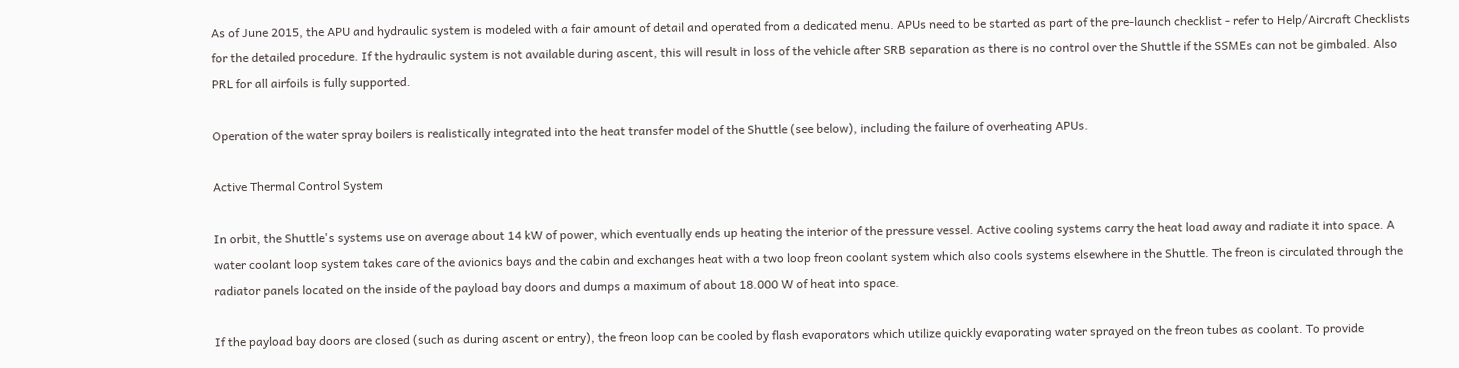As of June 2015, the APU and hydraulic system is modeled with a fair amount of detail and operated from a dedicated menu. APUs need to be started as part of the pre-launch checklist - refer to Help/Aircraft Checklists for the detailed procedure. If the hydraulic system is not available during ascent, this will result in loss of the vehicle after SRB separation as there is no control over the Shuttle if the SSMEs can not be gimbaled. Also PRL for all airfoils is fully supported.

Operation of the water spray boilers is realistically integrated into the heat transfer model of the Shuttle (see below), including the failure of overheating APUs.

Active Thermal Control System

In orbit, the Shuttle's systems use on average about 14 kW of power, which eventually ends up heating the interior of the pressure vessel. Active cooling systems carry the heat load away and radiate it into space. A water coolant loop system takes care of the avionics bays and the cabin and exchanges heat with a two loop freon coolant system which also cools systems elsewhere in the Shuttle. The freon is circulated through the radiator panels located on the inside of the payload bay doors and dumps a maximum of about 18.000 W of heat into space.

If the payload bay doors are closed (such as during ascent or entry), the freon loop can be cooled by flash evaporators which utilize quickly evaporating water sprayed on the freon tubes as coolant. To provide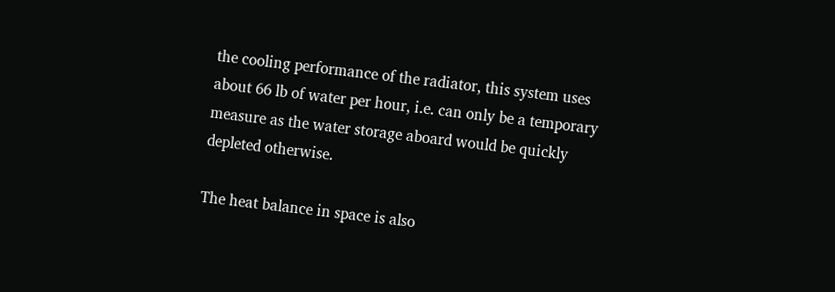the cooling performance of the radiator, this system uses about 66 lb of water per hour, i.e. can only be a temporary measure as the water storage aboard would be quickly depleted otherwise.

The heat balance in space is also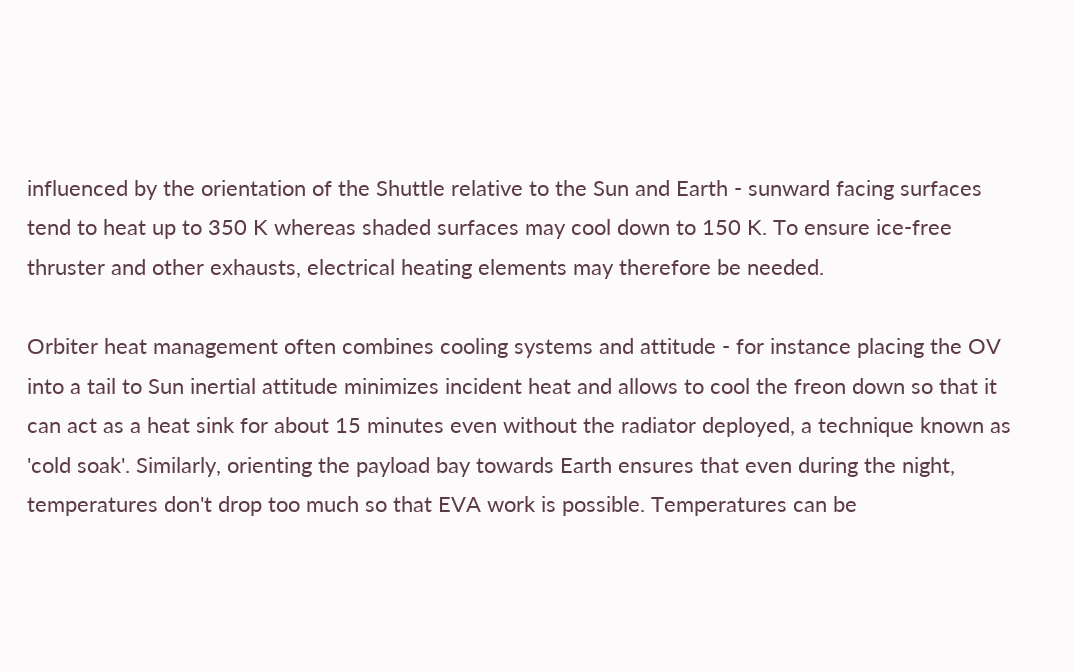influenced by the orientation of the Shuttle relative to the Sun and Earth - sunward facing surfaces tend to heat up to 350 K whereas shaded surfaces may cool down to 150 K. To ensure ice-free thruster and other exhausts, electrical heating elements may therefore be needed.

Orbiter heat management often combines cooling systems and attitude - for instance placing the OV into a tail to Sun inertial attitude minimizes incident heat and allows to cool the freon down so that it can act as a heat sink for about 15 minutes even without the radiator deployed, a technique known as 'cold soak'. Similarly, orienting the payload bay towards Earth ensures that even during the night, temperatures don't drop too much so that EVA work is possible. Temperatures can be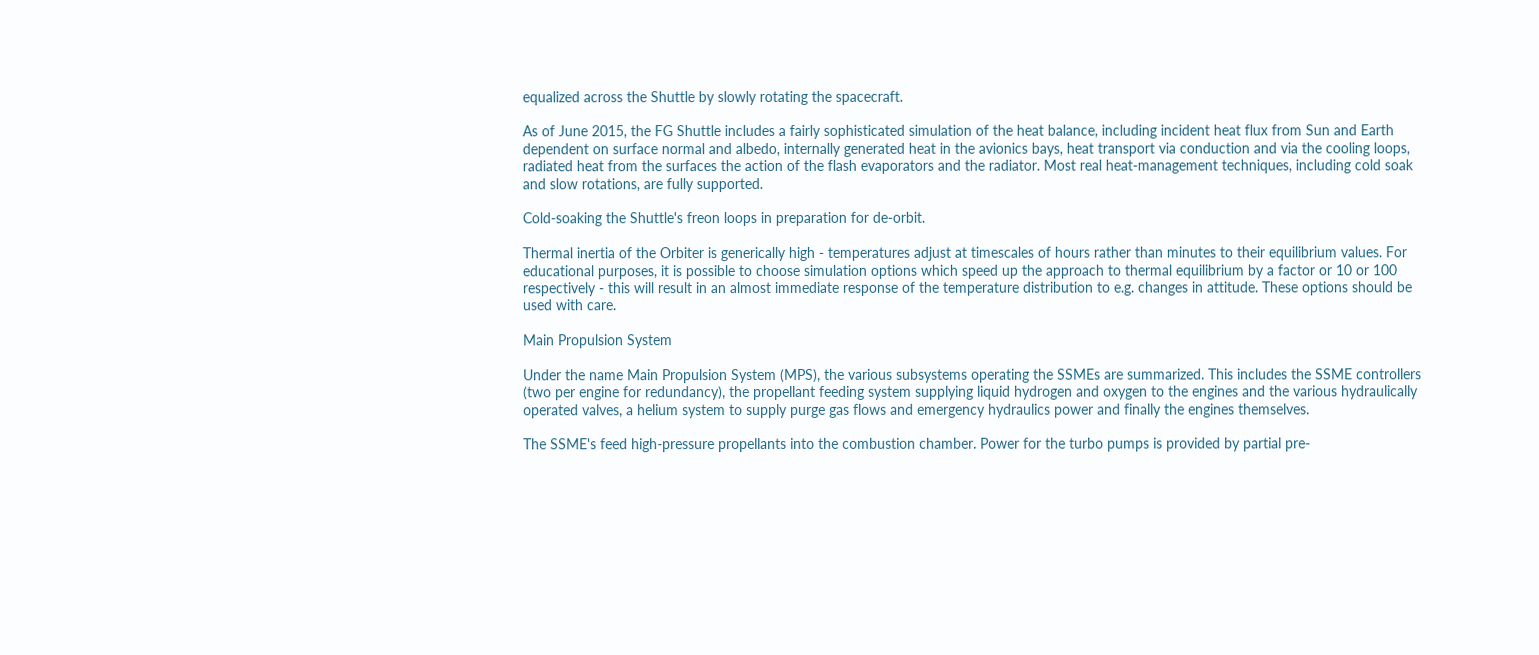equalized across the Shuttle by slowly rotating the spacecraft.

As of June 2015, the FG Shuttle includes a fairly sophisticated simulation of the heat balance, including incident heat flux from Sun and Earth dependent on surface normal and albedo, internally generated heat in the avionics bays, heat transport via conduction and via the cooling loops, radiated heat from the surfaces the action of the flash evaporators and the radiator. Most real heat-management techniques, including cold soak and slow rotations, are fully supported.

Cold-soaking the Shuttle's freon loops in preparation for de-orbit.

Thermal inertia of the Orbiter is generically high - temperatures adjust at timescales of hours rather than minutes to their equilibrium values. For educational purposes, it is possible to choose simulation options which speed up the approach to thermal equilibrium by a factor or 10 or 100 respectively - this will result in an almost immediate response of the temperature distribution to e.g. changes in attitude. These options should be used with care.

Main Propulsion System

Under the name Main Propulsion System (MPS), the various subsystems operating the SSMEs are summarized. This includes the SSME controllers (two per engine for redundancy), the propellant feeding system supplying liquid hydrogen and oxygen to the engines and the various hydraulically operated valves, a helium system to supply purge gas flows and emergency hydraulics power and finally the engines themselves.

The SSME's feed high-pressure propellants into the combustion chamber. Power for the turbo pumps is provided by partial pre-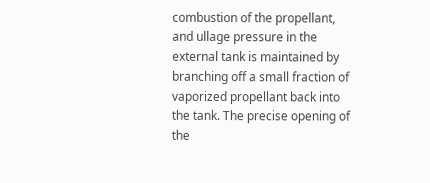combustion of the propellant, and ullage pressure in the external tank is maintained by branching off a small fraction of vaporized propellant back into the tank. The precise opening of the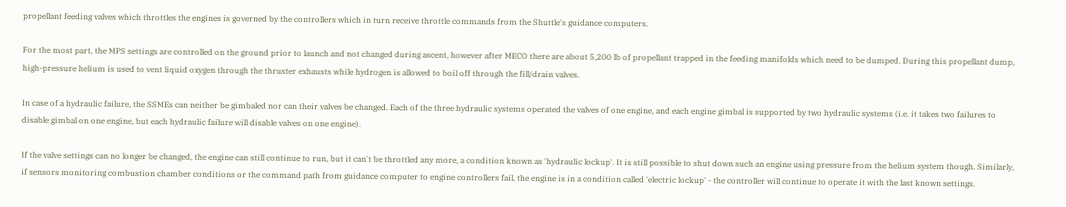propellant feeding valves which throttles the engines is governed by the controllers which in turn receive throttle commands from the Shuttle's guidance computers.

For the most part, the MPS settings are controlled on the ground prior to launch and not changed during ascent, however after MECO there are about 5,200 lb of propellant trapped in the feeding manifolds which need to be dumped. During this propellant dump, high-pressure helium is used to vent liquid oxygen through the thruster exhausts while hydrogen is allowed to boil off through the fill/drain valves.

In case of a hydraulic failure, the SSMEs can neither be gimbaled nor can their valves be changed. Each of the three hydraulic systems operated the valves of one engine, and each engine gimbal is supported by two hydraulic systems (i.e. it takes two failures to disable gimbal on one engine, but each hydraulic failure will disable valves on one engine).

If the valve settings can no longer be changed, the engine can still continue to run, but it can't be throttled any more, a condition known as 'hydraulic lockup'. It is still possible to shut down such an engine using pressure from the helium system though. Similarly, if sensors monitoring combustion chamber conditions or the command path from guidance computer to engine controllers fail, the engine is in a condition called 'electric lockup' - the controller will continue to operate it with the last known settings.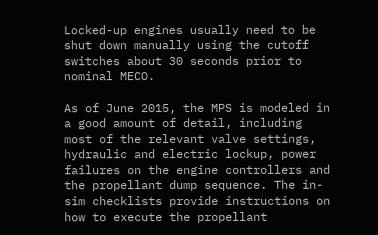Locked-up engines usually need to be shut down manually using the cutoff switches about 30 seconds prior to nominal MECO.

As of June 2015, the MPS is modeled in a good amount of detail, including most of the relevant valve settings, hydraulic and electric lockup, power failures on the engine controllers and the propellant dump sequence. The in-sim checklists provide instructions on how to execute the propellant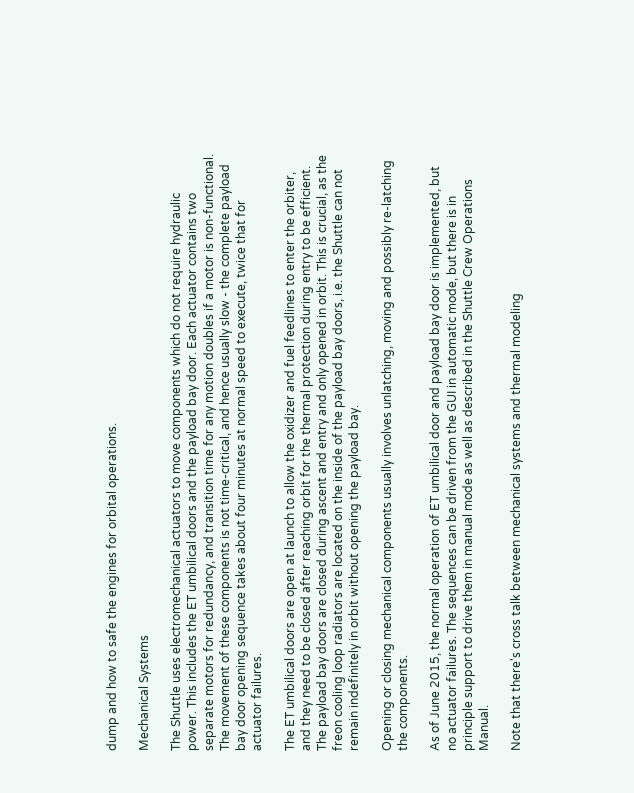dump and how to safe the engines for orbital operations.

Mechanical Systems

The Shuttle uses electromechanical actuators to move components which do not require hydraulic power. This includes the ET umbilical doors and the payload bay door. Each actuator contains two separate motors for redundancy, and transition time for any motion doubles if a motor is non-functional. The movement of these components is not time-critical, and hence usually slow - the complete payload bay door opening sequence takes about four minutes at normal speed to execute, twice that for actuator failures.

The ET umbilical doors are open at launch to allow the oxidizer and fuel feedlines to enter the orbiter, and they need to be closed after reaching orbit for the thermal protection during entry to be efficient. The payload bay doors are closed during ascent and entry and only opened in orbit. This is crucial, as the freon cooling loop radiators are located on the inside of the payload bay doors, i.e. the Shuttle can not remain indefinitely in orbit without opening the payload bay.

Opening or closing mechanical components usually involves unlatching, moving and possibly re-latching the components.

As of June 2015, the normal operation of ET umbilical door and payload bay door is implemented, but no actuator failures. The sequences can be driven from the GUI in automatic mode, but there is in principle support to drive them in manual mode as well as described in the Shuttle Crew Operations Manual.

Note that there's cross talk between mechanical systems and thermal modeling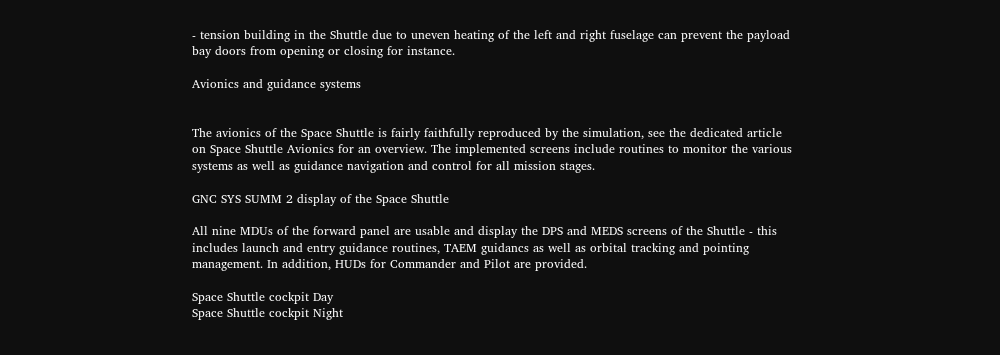- tension building in the Shuttle due to uneven heating of the left and right fuselage can prevent the payload bay doors from opening or closing for instance.

Avionics and guidance systems


The avionics of the Space Shuttle is fairly faithfully reproduced by the simulation, see the dedicated article on Space Shuttle Avionics for an overview. The implemented screens include routines to monitor the various systems as well as guidance navigation and control for all mission stages.

GNC SYS SUMM 2 display of the Space Shuttle

All nine MDUs of the forward panel are usable and display the DPS and MEDS screens of the Shuttle - this includes launch and entry guidance routines, TAEM guidancs as well as orbital tracking and pointing management. In addition, HUDs for Commander and Pilot are provided.

Space Shuttle cockpit Day
Space Shuttle cockpit Night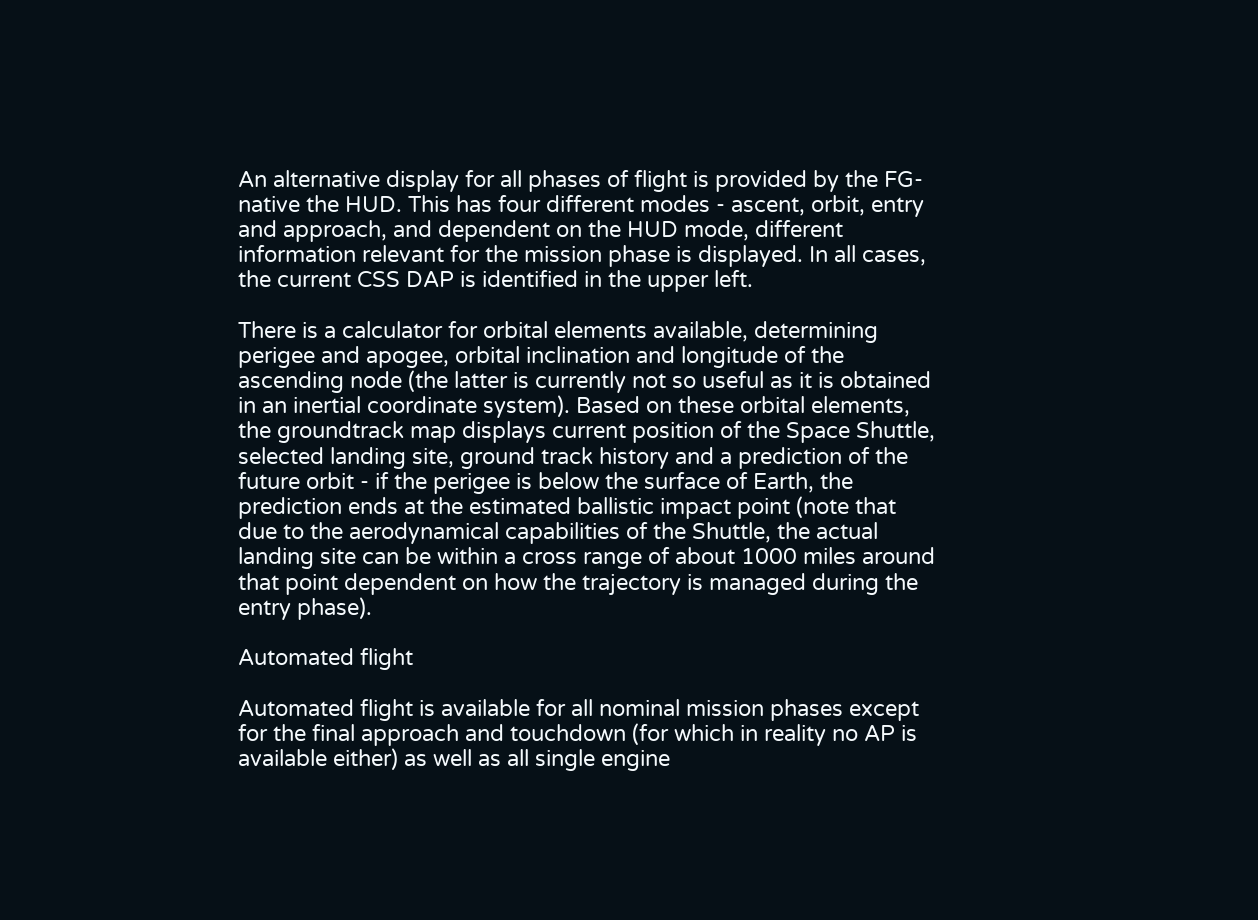An alternative display for all phases of flight is provided by the FG-native the HUD. This has four different modes - ascent, orbit, entry and approach, and dependent on the HUD mode, different information relevant for the mission phase is displayed. In all cases, the current CSS DAP is identified in the upper left.

There is a calculator for orbital elements available, determining perigee and apogee, orbital inclination and longitude of the ascending node (the latter is currently not so useful as it is obtained in an inertial coordinate system). Based on these orbital elements, the groundtrack map displays current position of the Space Shuttle, selected landing site, ground track history and a prediction of the future orbit - if the perigee is below the surface of Earth, the prediction ends at the estimated ballistic impact point (note that due to the aerodynamical capabilities of the Shuttle, the actual landing site can be within a cross range of about 1000 miles around that point dependent on how the trajectory is managed during the entry phase).

Automated flight

Automated flight is available for all nominal mission phases except for the final approach and touchdown (for which in reality no AP is available either) as well as all single engine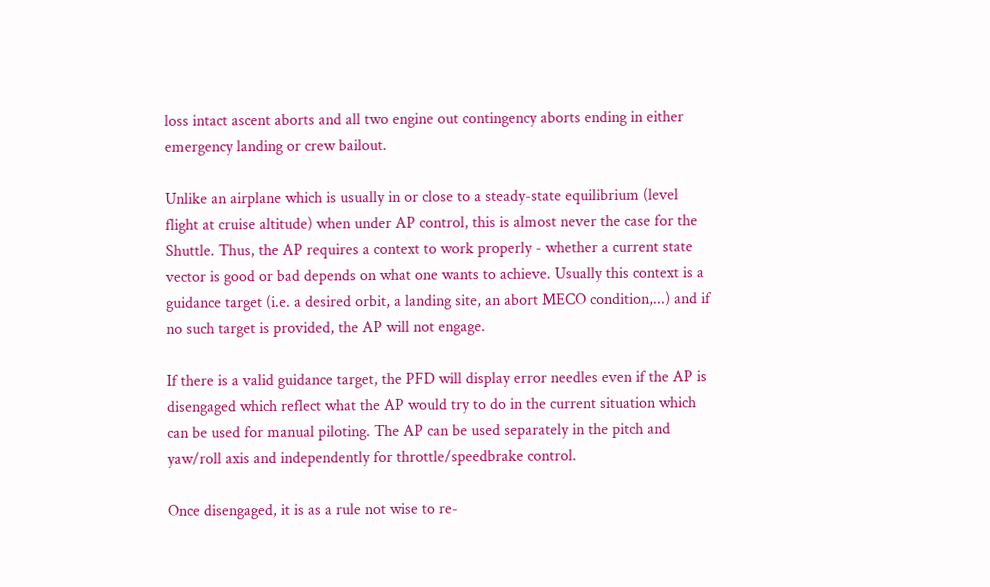loss intact ascent aborts and all two engine out contingency aborts ending in either emergency landing or crew bailout.

Unlike an airplane which is usually in or close to a steady-state equilibrium (level flight at cruise altitude) when under AP control, this is almost never the case for the Shuttle. Thus, the AP requires a context to work properly - whether a current state vector is good or bad depends on what one wants to achieve. Usually this context is a guidance target (i.e. a desired orbit, a landing site, an abort MECO condition,...) and if no such target is provided, the AP will not engage.

If there is a valid guidance target, the PFD will display error needles even if the AP is disengaged which reflect what the AP would try to do in the current situation which can be used for manual piloting. The AP can be used separately in the pitch and yaw/roll axis and independently for throttle/speedbrake control.

Once disengaged, it is as a rule not wise to re-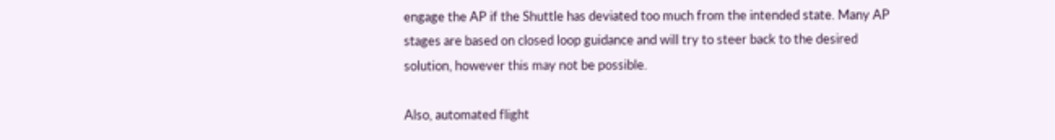engage the AP if the Shuttle has deviated too much from the intended state. Many AP stages are based on closed loop guidance and will try to steer back to the desired solution, however this may not be possible.

Also, automated flight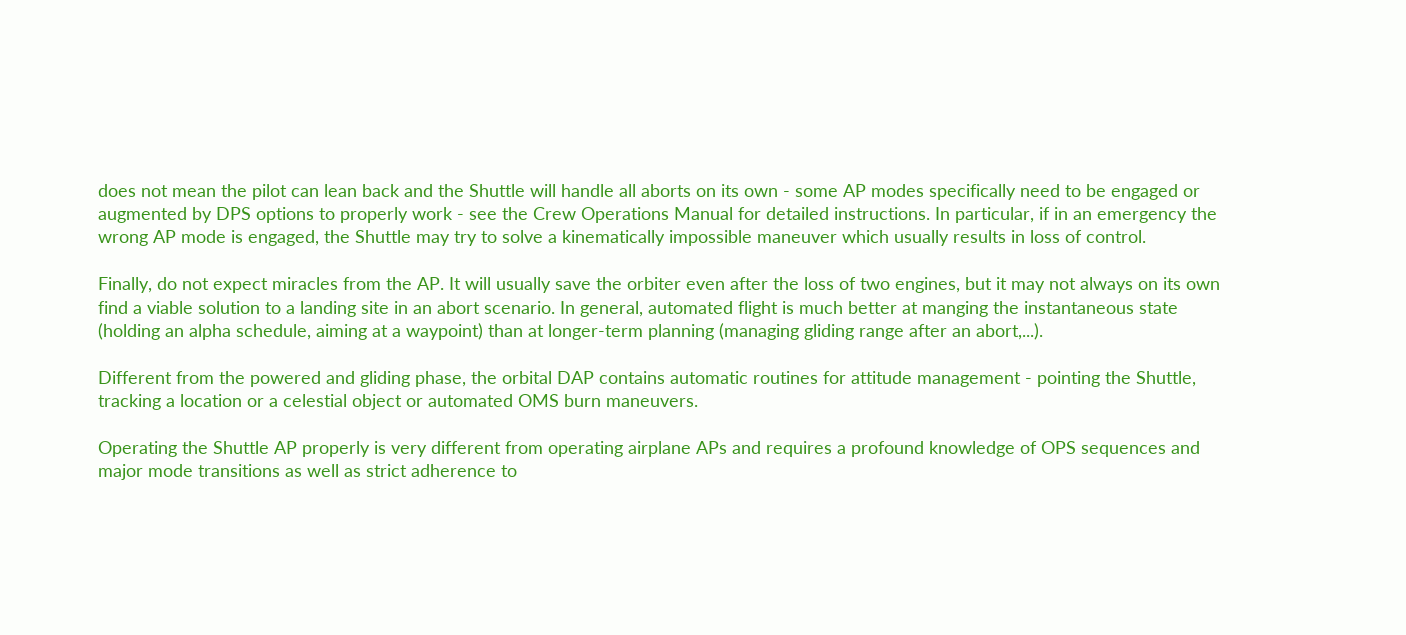does not mean the pilot can lean back and the Shuttle will handle all aborts on its own - some AP modes specifically need to be engaged or augmented by DPS options to properly work - see the Crew Operations Manual for detailed instructions. In particular, if in an emergency the wrong AP mode is engaged, the Shuttle may try to solve a kinematically impossible maneuver which usually results in loss of control.

Finally, do not expect miracles from the AP. It will usually save the orbiter even after the loss of two engines, but it may not always on its own find a viable solution to a landing site in an abort scenario. In general, automated flight is much better at manging the instantaneous state (holding an alpha schedule, aiming at a waypoint) than at longer-term planning (managing gliding range after an abort,...).

Different from the powered and gliding phase, the orbital DAP contains automatic routines for attitude management - pointing the Shuttle, tracking a location or a celestial object or automated OMS burn maneuvers.

Operating the Shuttle AP properly is very different from operating airplane APs and requires a profound knowledge of OPS sequences and major mode transitions as well as strict adherence to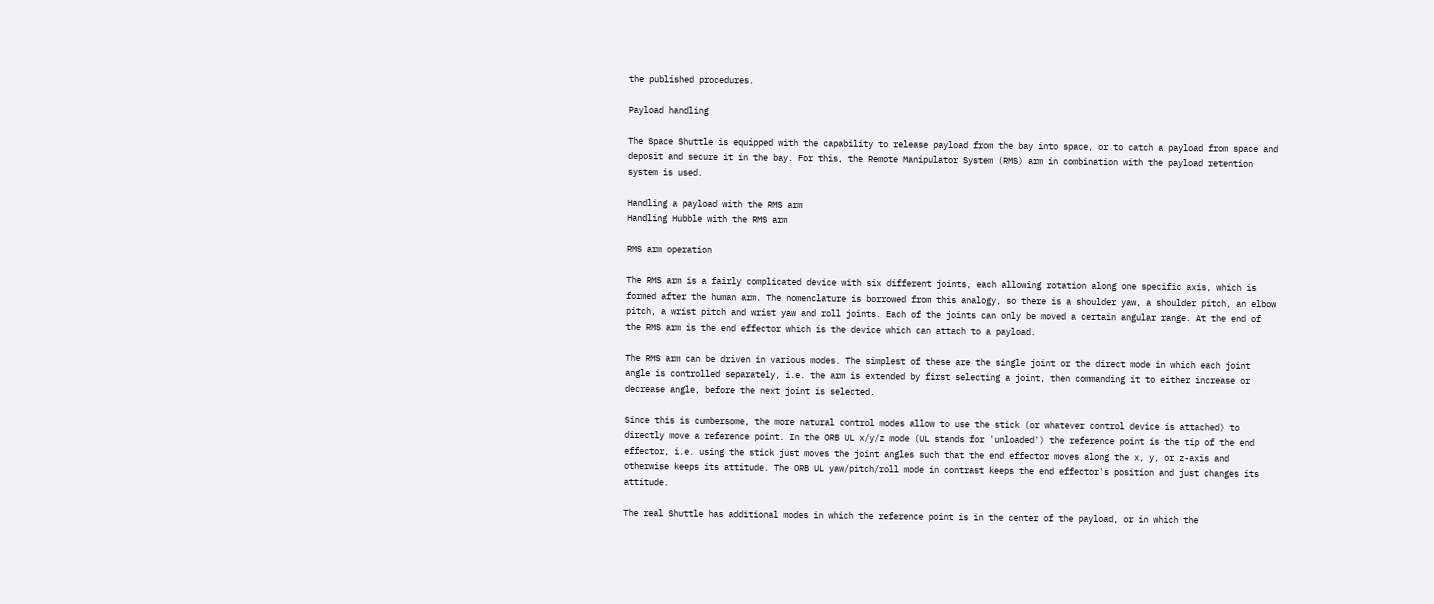the published procedures.

Payload handling

The Space Shuttle is equipped with the capability to release payload from the bay into space, or to catch a payload from space and deposit and secure it in the bay. For this, the Remote Manipulator System (RMS) arm in combination with the payload retention system is used.

Handling a payload with the RMS arm
Handling Hubble with the RMS arm

RMS arm operation

The RMS arm is a fairly complicated device with six different joints, each allowing rotation along one specific axis, which is formed after the human arm. The nomenclature is borrowed from this analogy, so there is a shoulder yaw, a shoulder pitch, an elbow pitch, a wrist pitch and wrist yaw and roll joints. Each of the joints can only be moved a certain angular range. At the end of the RMS arm is the end effector which is the device which can attach to a payload.

The RMS arm can be driven in various modes. The simplest of these are the single joint or the direct mode in which each joint angle is controlled separately, i.e. the arm is extended by first selecting a joint, then commanding it to either increase or decrease angle, before the next joint is selected.

Since this is cumbersome, the more natural control modes allow to use the stick (or whatever control device is attached) to directly move a reference point. In the ORB UL x/y/z mode (UL stands for 'unloaded') the reference point is the tip of the end effector, i.e. using the stick just moves the joint angles such that the end effector moves along the x, y, or z-axis and otherwise keeps its attitude. The ORB UL yaw/pitch/roll mode in contrast keeps the end effector's position and just changes its attitude.

The real Shuttle has additional modes in which the reference point is in the center of the payload, or in which the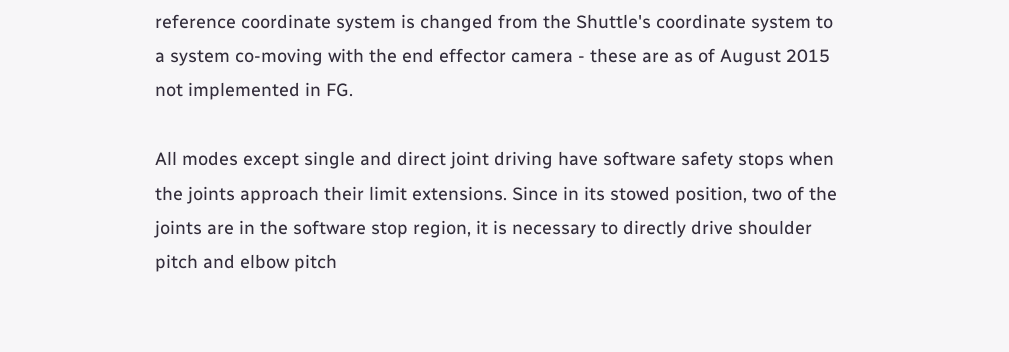reference coordinate system is changed from the Shuttle's coordinate system to a system co-moving with the end effector camera - these are as of August 2015 not implemented in FG.

All modes except single and direct joint driving have software safety stops when the joints approach their limit extensions. Since in its stowed position, two of the joints are in the software stop region, it is necessary to directly drive shoulder pitch and elbow pitch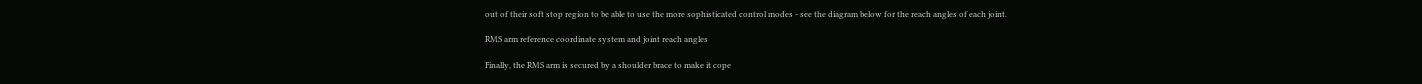out of their soft stop region to be able to use the more sophisticated control modes - see the diagram below for the reach angles of each joint.

RMS arm reference coordinate system and joint reach angles

Finally, the RMS arm is secured by a shoulder brace to make it cope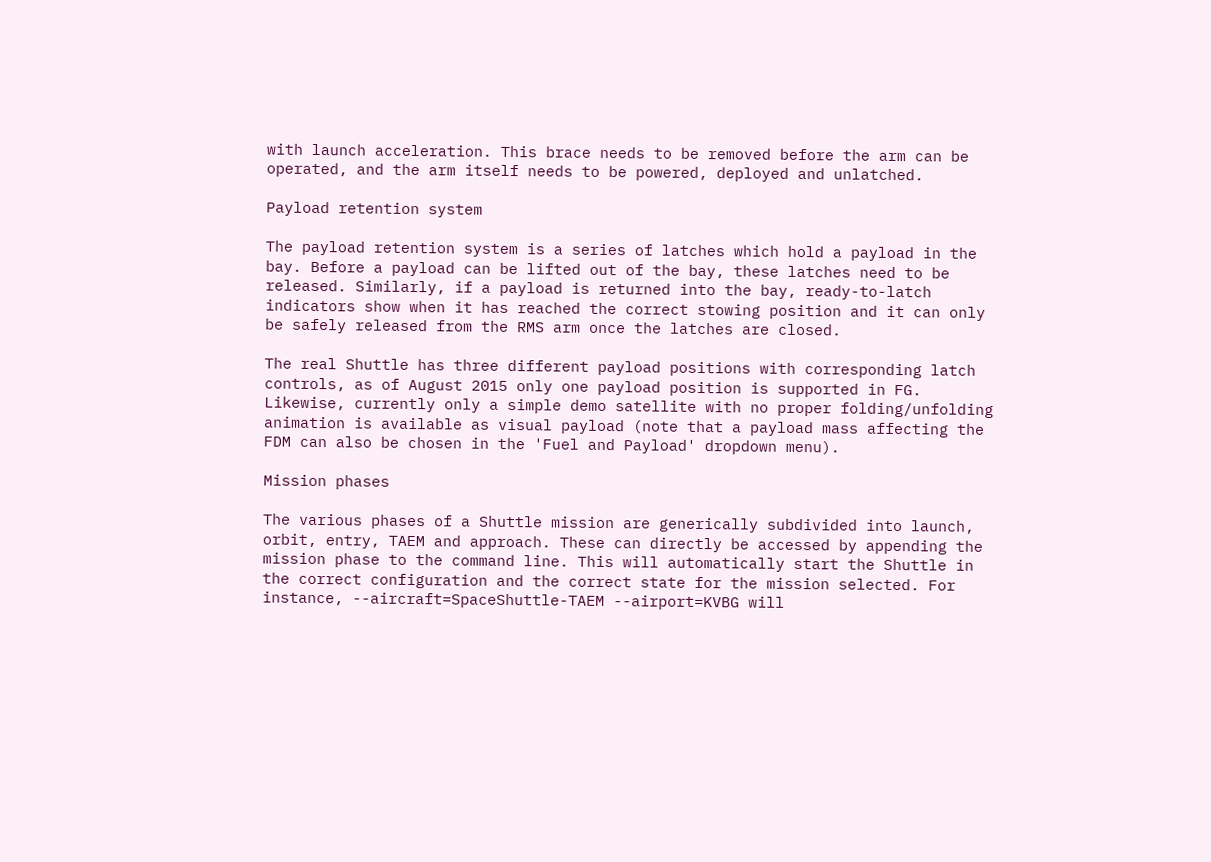with launch acceleration. This brace needs to be removed before the arm can be operated, and the arm itself needs to be powered, deployed and unlatched.

Payload retention system

The payload retention system is a series of latches which hold a payload in the bay. Before a payload can be lifted out of the bay, these latches need to be released. Similarly, if a payload is returned into the bay, ready-to-latch indicators show when it has reached the correct stowing position and it can only be safely released from the RMS arm once the latches are closed.

The real Shuttle has three different payload positions with corresponding latch controls, as of August 2015 only one payload position is supported in FG. Likewise, currently only a simple demo satellite with no proper folding/unfolding animation is available as visual payload (note that a payload mass affecting the FDM can also be chosen in the 'Fuel and Payload' dropdown menu).

Mission phases

The various phases of a Shuttle mission are generically subdivided into launch, orbit, entry, TAEM and approach. These can directly be accessed by appending the mission phase to the command line. This will automatically start the Shuttle in the correct configuration and the correct state for the mission selected. For instance, --aircraft=SpaceShuttle-TAEM --airport=KVBG will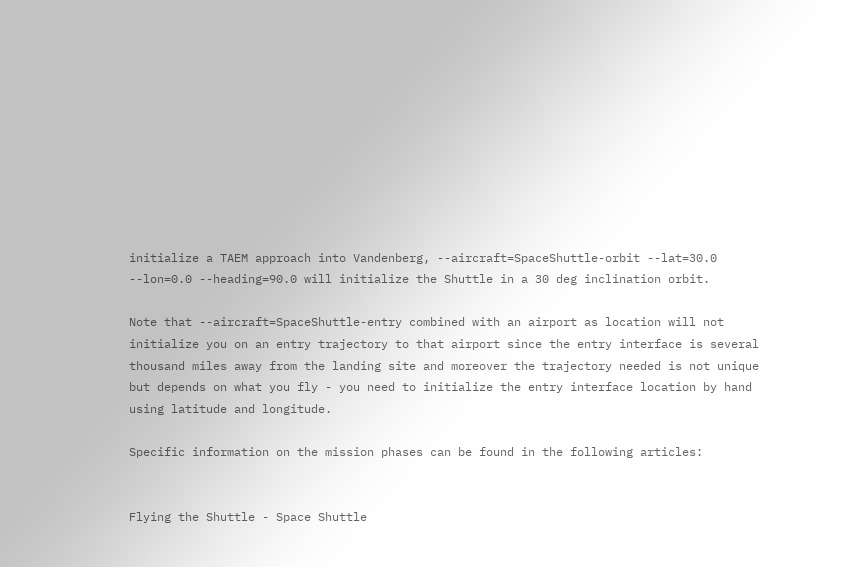initialize a TAEM approach into Vandenberg, --aircraft=SpaceShuttle-orbit --lat=30.0 --lon=0.0 --heading=90.0 will initialize the Shuttle in a 30 deg inclination orbit.

Note that --aircraft=SpaceShuttle-entry combined with an airport as location will not initialize you on an entry trajectory to that airport since the entry interface is several thousand miles away from the landing site and moreover the trajectory needed is not unique but depends on what you fly - you need to initialize the entry interface location by hand using latitude and longitude.

Specific information on the mission phases can be found in the following articles:


Flying the Shuttle - Space Shuttle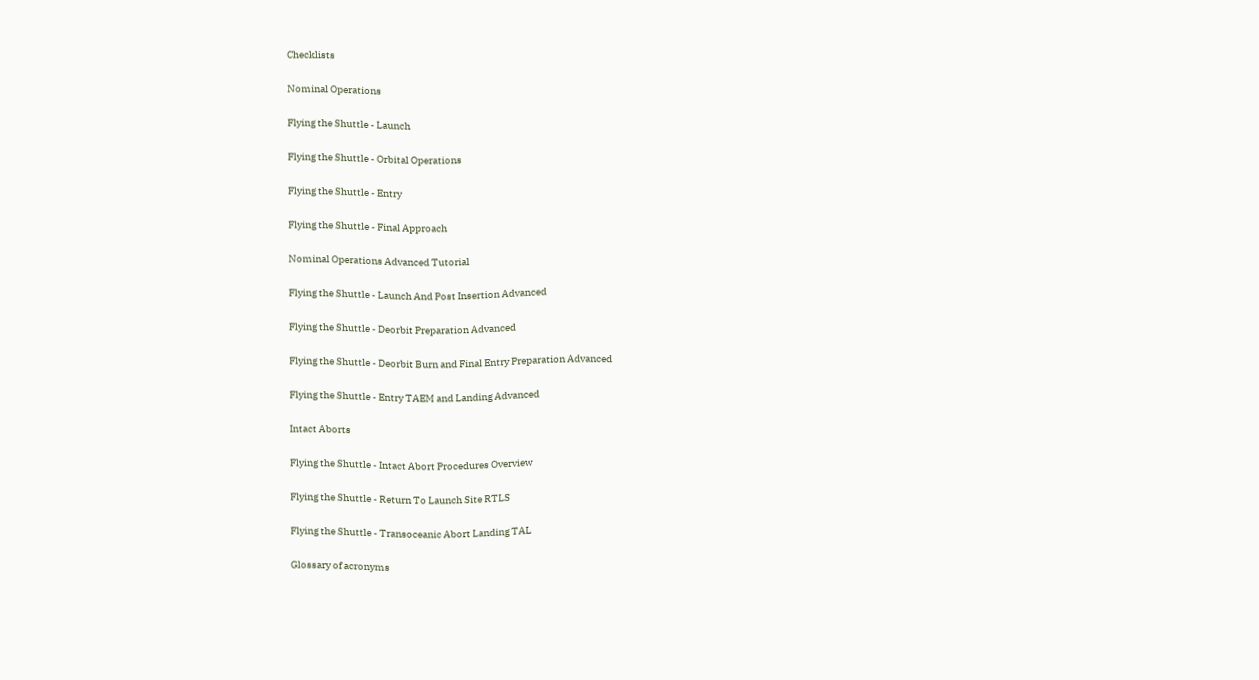Checklists

Nominal Operations

Flying the Shuttle - Launch

Flying the Shuttle - Orbital Operations

Flying the Shuttle - Entry

Flying the Shuttle - Final Approach

Nominal Operations Advanced Tutorial

Flying the Shuttle - Launch And Post Insertion Advanced

Flying the Shuttle - Deorbit Preparation Advanced

Flying the Shuttle - Deorbit Burn and Final Entry Preparation Advanced

Flying the Shuttle - Entry TAEM and Landing Advanced

Intact Aborts

Flying the Shuttle - Intact Abort Procedures Overview

Flying the Shuttle - Return To Launch Site RTLS

Flying the Shuttle - Transoceanic Abort Landing TAL

Glossary of acronyms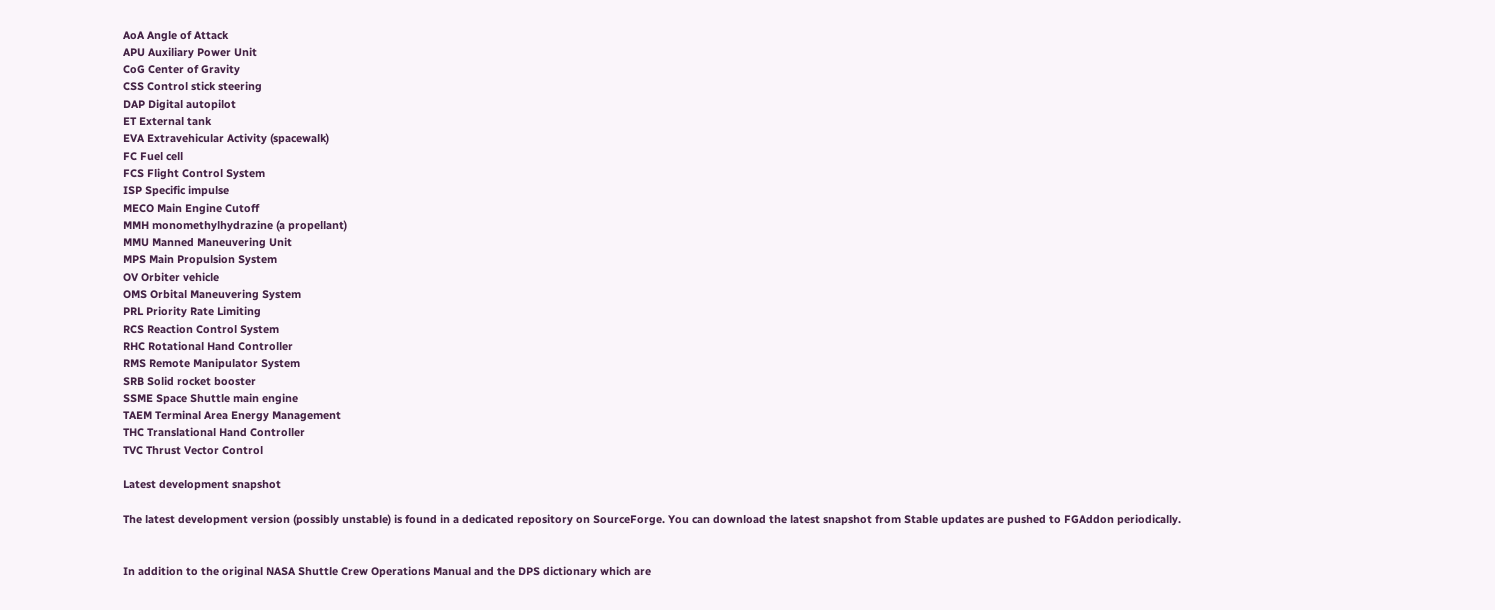AoA Angle of Attack
APU Auxiliary Power Unit
CoG Center of Gravity
CSS Control stick steering
DAP Digital autopilot
ET External tank
EVA Extravehicular Activity (spacewalk)
FC Fuel cell
FCS Flight Control System
ISP Specific impulse
MECO Main Engine Cutoff
MMH monomethylhydrazine (a propellant)
MMU Manned Maneuvering Unit
MPS Main Propulsion System
OV Orbiter vehicle
OMS Orbital Maneuvering System
PRL Priority Rate Limiting
RCS Reaction Control System
RHC Rotational Hand Controller
RMS Remote Manipulator System
SRB Solid rocket booster
SSME Space Shuttle main engine
TAEM Terminal Area Energy Management
THC Translational Hand Controller
TVC Thrust Vector Control

Latest development snapshot

The latest development version (possibly unstable) is found in a dedicated repository on SourceForge. You can download the latest snapshot from Stable updates are pushed to FGAddon periodically.


In addition to the original NASA Shuttle Crew Operations Manual and the DPS dictionary which are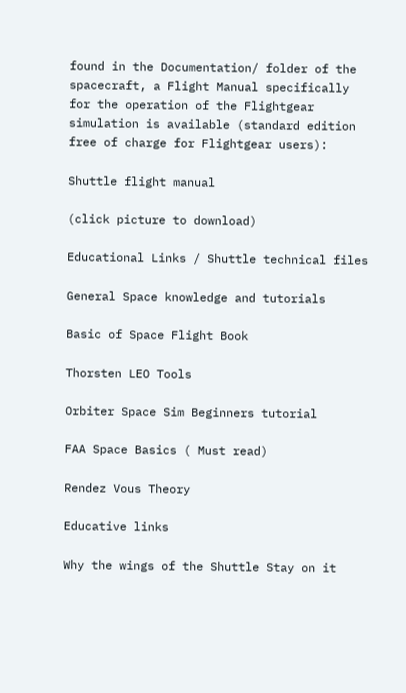found in the Documentation/ folder of the spacecraft, a Flight Manual specifically for the operation of the Flightgear simulation is available (standard edition free of charge for Flightgear users):

Shuttle flight manual

(click picture to download)

Educational Links / Shuttle technical files

General Space knowledge and tutorials

Basic of Space Flight Book

Thorsten LEO Tools

Orbiter Space Sim Beginners tutorial

FAA Space Basics ( Must read)

Rendez Vous Theory

Educative links

Why the wings of the Shuttle Stay on it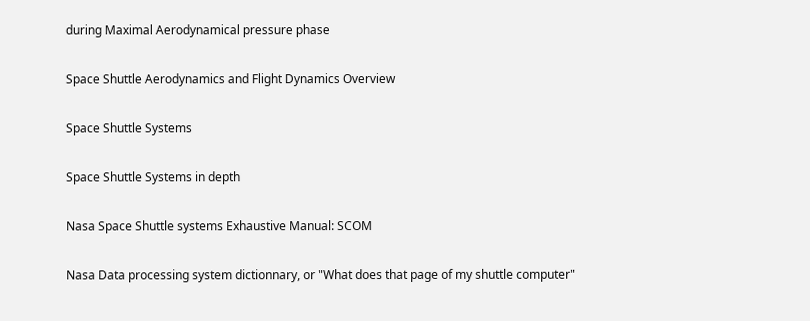during Maximal Aerodynamical pressure phase

Space Shuttle Aerodynamics and Flight Dynamics Overview

Space Shuttle Systems

Space Shuttle Systems in depth

Nasa Space Shuttle systems Exhaustive Manual: SCOM

Nasa Data processing system dictionnary, or "What does that page of my shuttle computer"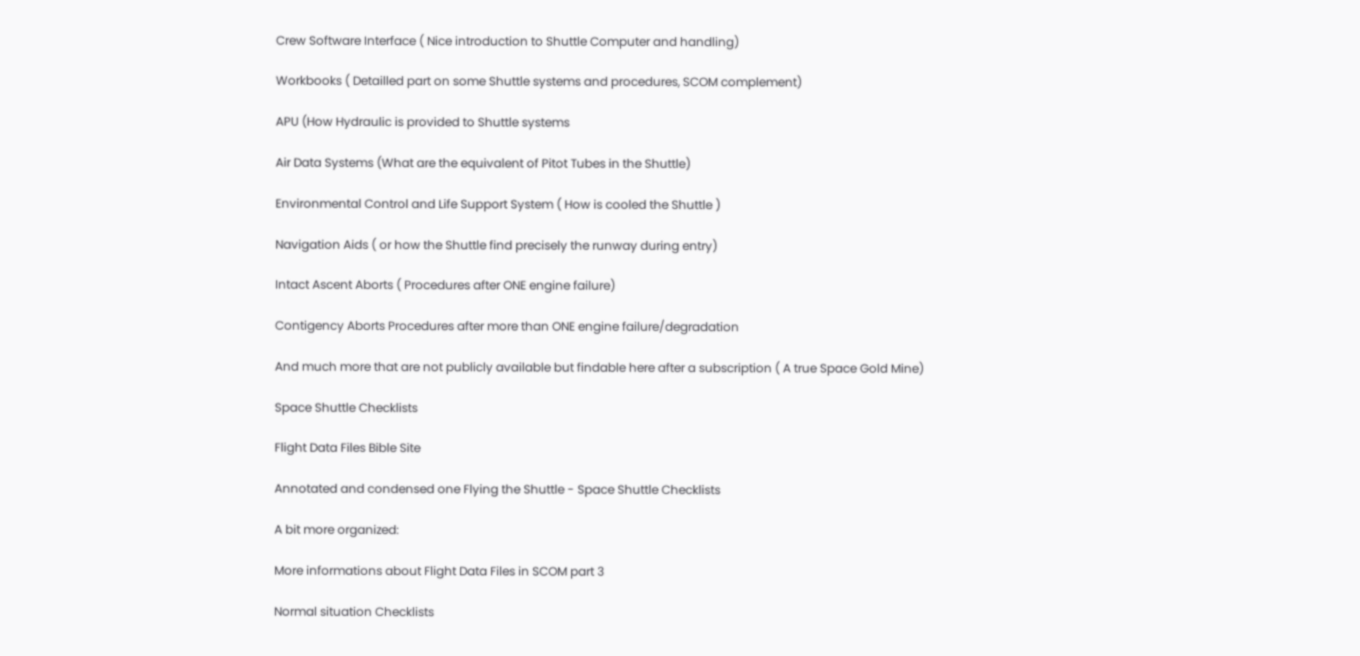Crew Software Interface ( Nice introduction to Shuttle Computer and handling)

Workbooks ( Detailled part on some Shuttle systems and procedures, SCOM complement)

APU (How Hydraulic is provided to Shuttle systems

Air Data Systems (What are the equivalent of Pitot Tubes in the Shuttle)

Environmental Control and Life Support System ( How is cooled the Shuttle )

Navigation Aids ( or how the Shuttle find precisely the runway during entry)

Intact Ascent Aborts ( Procedures after ONE engine failure)

Contigency Aborts Procedures after more than ONE engine failure/degradation

And much more that are not publicly available but findable here after a subscription ( A true Space Gold Mine)

Space Shuttle Checklists

Flight Data Files Bible Site

Annotated and condensed one Flying the Shuttle - Space Shuttle Checklists

A bit more organized:

More informations about Flight Data Files in SCOM part 3

Normal situation Checklists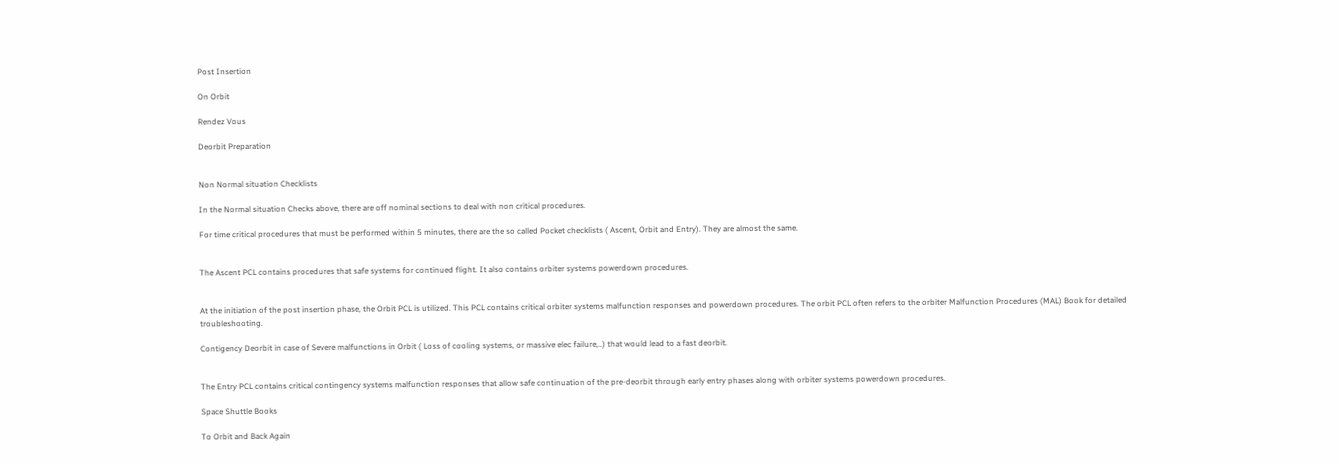Post Insertion

On Orbit

Rendez Vous

Deorbit Preparation


Non Normal situation Checklists

In the Normal situation Checks above, there are off nominal sections to deal with non critical procedures.

For time critical procedures that must be performed within 5 minutes, there are the so called Pocket checklists ( Ascent, Orbit and Entry). They are almost the same.


The Ascent PCL contains procedures that safe systems for continued flight. It also contains orbiter systems powerdown procedures.


At the initiation of the post insertion phase, the Orbit PCL is utilized. This PCL contains critical orbiter systems malfunction responses and powerdown procedures. The orbit PCL often refers to the orbiter Malfunction Procedures (MAL) Book for detailed troubleshooting.

Contigency Deorbit in case of Severe malfunctions in Orbit ( Loss of cooling systems, or massive elec failure,..) that would lead to a fast deorbit.


The Entry PCL contains critical contingency systems malfunction responses that allow safe continuation of the pre-deorbit through early entry phases along with orbiter systems powerdown procedures.

Space Shuttle Books

To Orbit and Back Again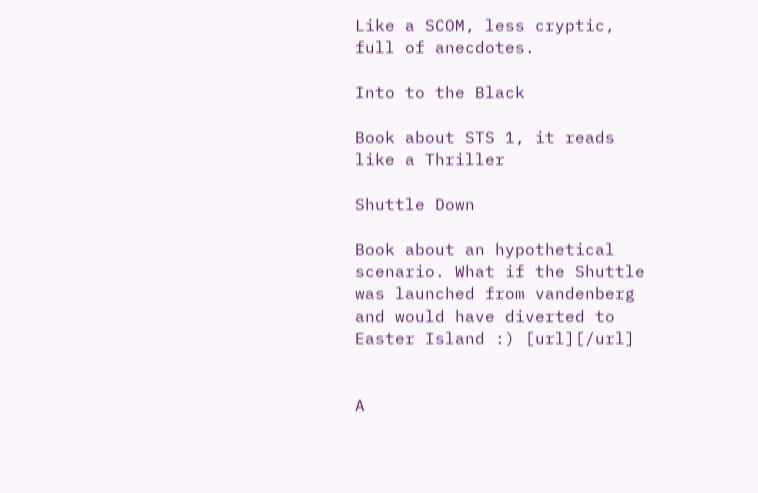Like a SCOM, less cryptic, full of anecdotes.

Into to the Black

Book about STS 1, it reads like a Thriller

Shuttle Down

Book about an hypothetical scenario. What if the Shuttle was launched from vandenberg and would have diverted to Easter Island :) [url][/url]


A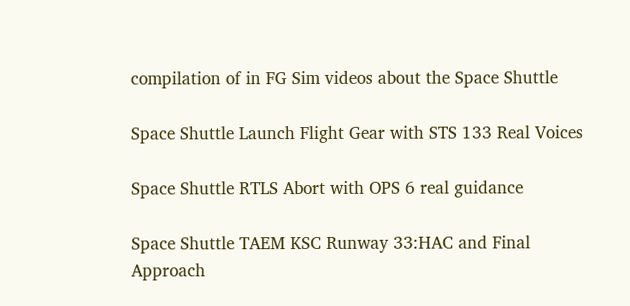compilation of in FG Sim videos about the Space Shuttle

Space Shuttle Launch Flight Gear with STS 133 Real Voices

Space Shuttle RTLS Abort with OPS 6 real guidance

Space Shuttle TAEM KSC Runway 33:HAC and Final Approach